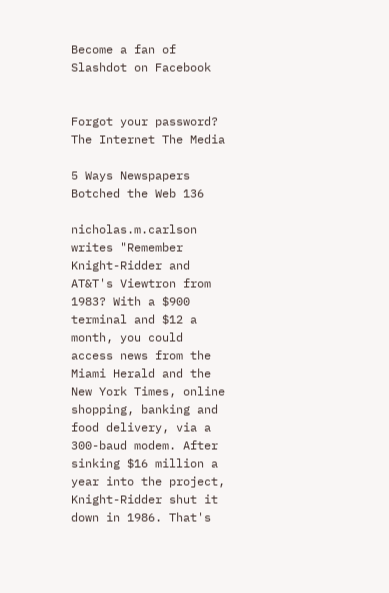Become a fan of Slashdot on Facebook


Forgot your password?
The Internet The Media

5 Ways Newspapers Botched the Web 136

nicholas.m.carlson writes "Remember Knight-Ridder and AT&T's Viewtron from 1983? With a $900 terminal and $12 a month, you could access news from the Miami Herald and the New York Times, online shopping, banking and food delivery, via a 300-baud modem. After sinking $16 million a year into the project, Knight-Ridder shut it down in 1986. That's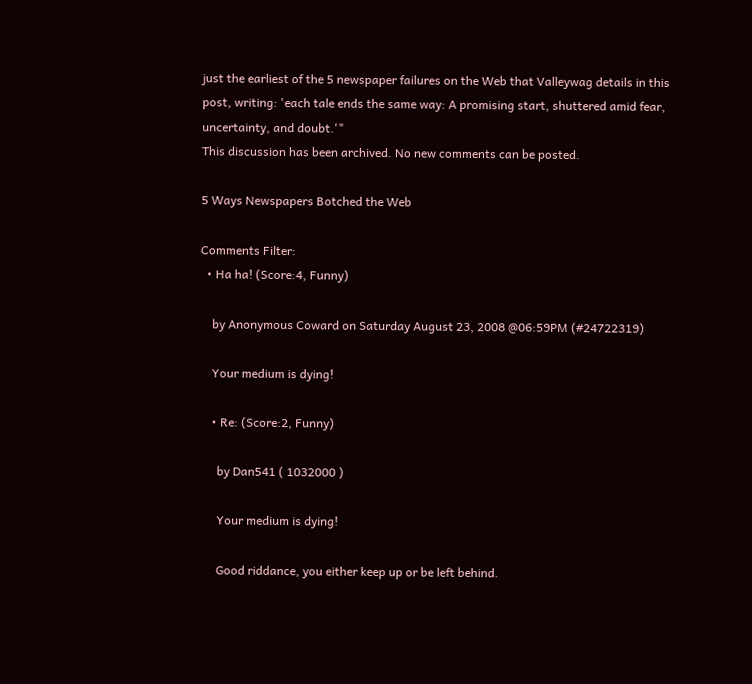just the earliest of the 5 newspaper failures on the Web that Valleywag details in this post, writing: 'each tale ends the same way: A promising start, shuttered amid fear, uncertainty, and doubt.'"
This discussion has been archived. No new comments can be posted.

5 Ways Newspapers Botched the Web

Comments Filter:
  • Ha ha! (Score:4, Funny)

    by Anonymous Coward on Saturday August 23, 2008 @06:59PM (#24722319)

    Your medium is dying!

    • Re: (Score:2, Funny)

      by Dan541 ( 1032000 )

      Your medium is dying!

      Good riddance, you either keep up or be left behind.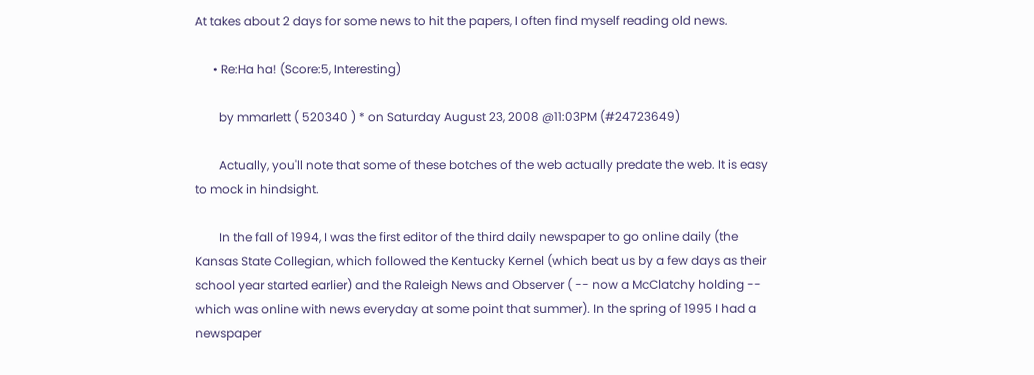At takes about 2 days for some news to hit the papers, I often find myself reading old news.

      • Re:Ha ha! (Score:5, Interesting)

        by mmarlett ( 520340 ) * on Saturday August 23, 2008 @11:03PM (#24723649)

        Actually, you'll note that some of these botches of the web actually predate the web. It is easy to mock in hindsight.

        In the fall of 1994, I was the first editor of the third daily newspaper to go online daily (the Kansas State Collegian, which followed the Kentucky Kernel (which beat us by a few days as their school year started earlier) and the Raleigh News and Observer ( -- now a McClatchy holding -- which was online with news everyday at some point that summer). In the spring of 1995 I had a newspaper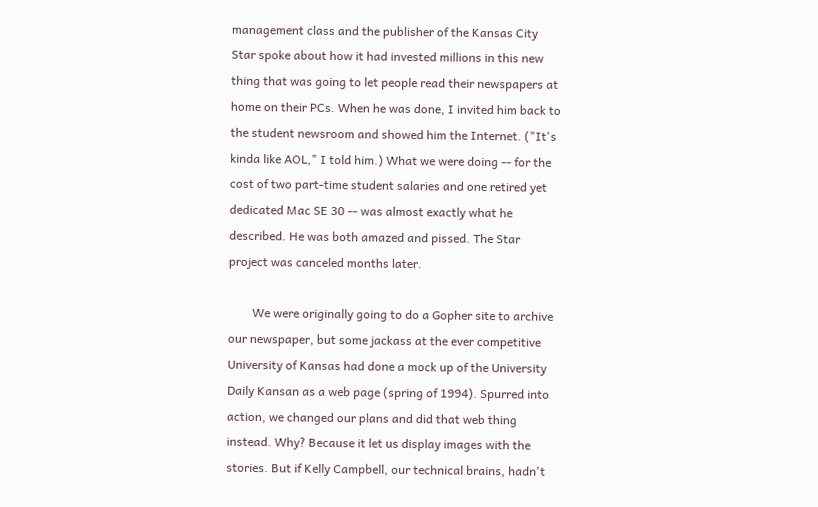management class and the publisher of the Kansas City Star spoke about how it had invested millions in this new thing that was going to let people read their newspapers at home on their PCs. When he was done, I invited him back to the student newsroom and showed him the Internet. ("It's kinda like AOL," I told him.) What we were doing -- for the cost of two part-time student salaries and one retired yet dedicated Mac SE 30 -- was almost exactly what he described. He was both amazed and pissed. The Star project was canceled months later.

        We were originally going to do a Gopher site to archive our newspaper, but some jackass at the ever competitive University of Kansas had done a mock up of the University Daily Kansan as a web page (spring of 1994). Spurred into action, we changed our plans and did that web thing instead. Why? Because it let us display images with the stories. But if Kelly Campbell, our technical brains, hadn't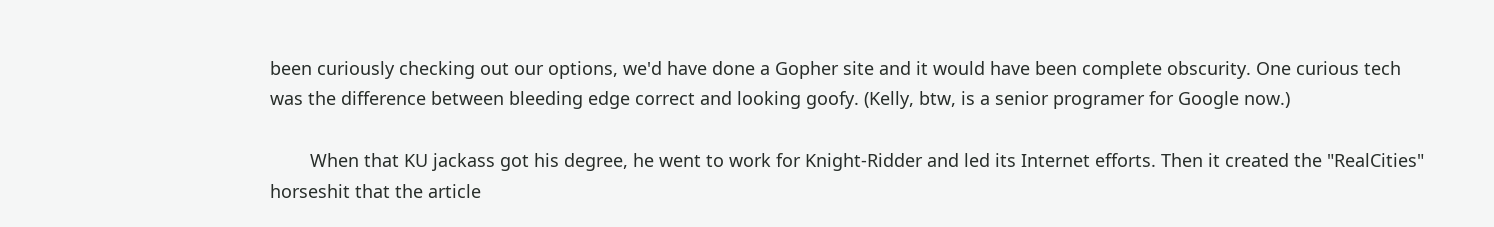been curiously checking out our options, we'd have done a Gopher site and it would have been complete obscurity. One curious tech was the difference between bleeding edge correct and looking goofy. (Kelly, btw, is a senior programer for Google now.)

        When that KU jackass got his degree, he went to work for Knight-Ridder and led its Internet efforts. Then it created the "RealCities" horseshit that the article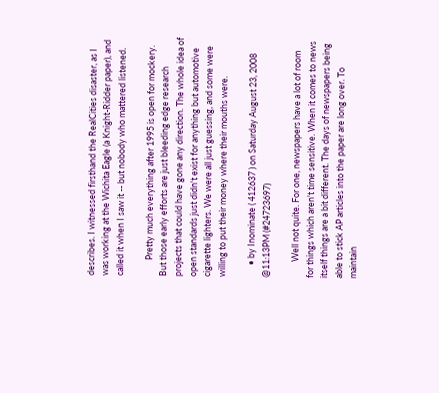describes. I witnessed firsthand the RealCities disaster, as I was working at the Wichita Eagle (a Knight-Ridder paper), and called it when I saw it -- but nobody who mattered listened.

        Pretty much everything after 1995 is open for mockery. But those early efforts are just bleeding edge research projects that could have gone any direction. The whole idea of open standards just didn't exist for anything but automotive cigarette lighters. We were all just guessing, and some were willing to put their money where their mouths were.

      • by Inominate ( 412637 ) on Saturday August 23, 2008 @11:13PM (#24723697)

        Well not quite. For one, newspapers have a lot of room for things which aren't time sensitive. When it comes to news itself things are a bit different. The days of newspapers being able to stick AP articles into the paper are long over. To maintain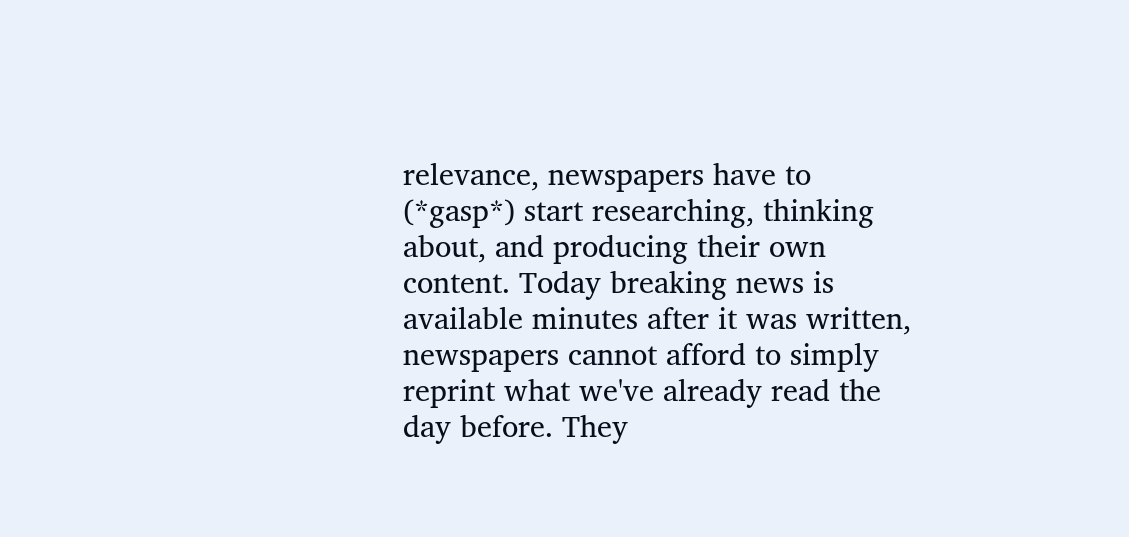relevance, newspapers have to (*gasp*) start researching, thinking about, and producing their own content. Today breaking news is available minutes after it was written, newspapers cannot afford to simply reprint what we've already read the day before. They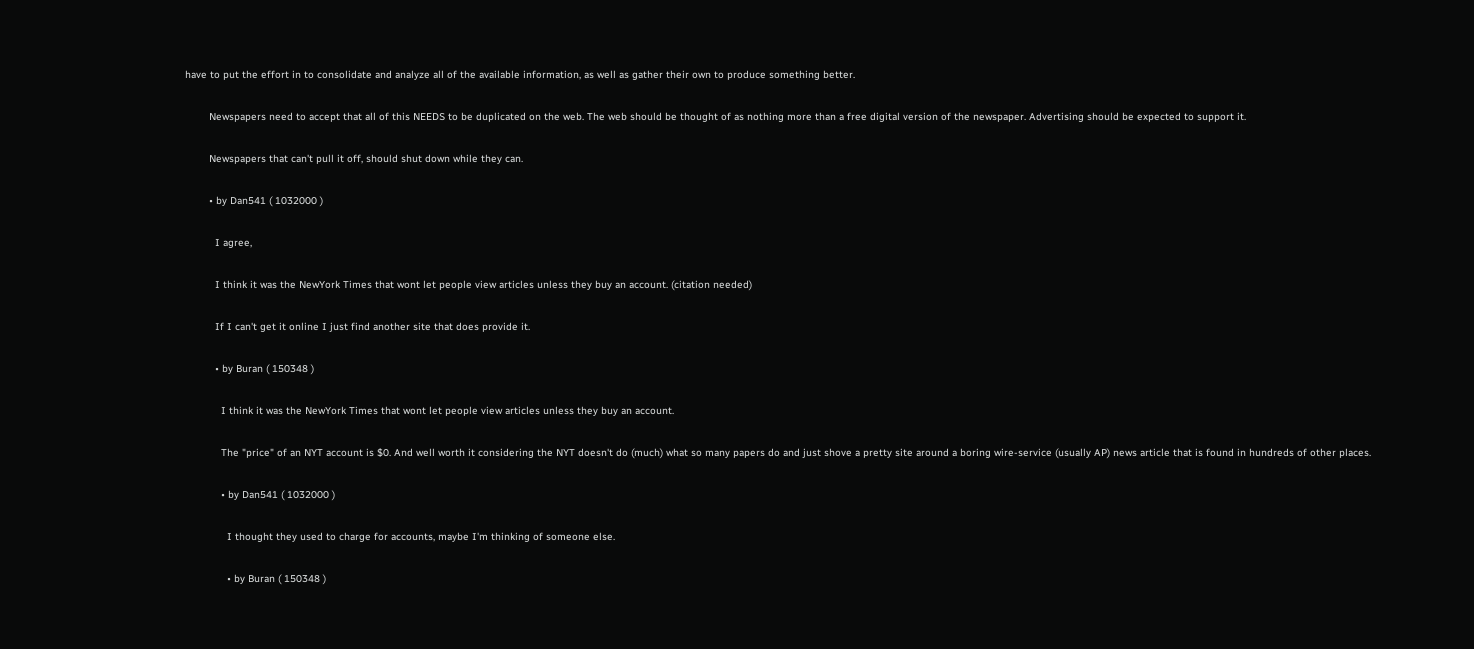have to put the effort in to consolidate and analyze all of the available information, as well as gather their own to produce something better.

        Newspapers need to accept that all of this NEEDS to be duplicated on the web. The web should be thought of as nothing more than a free digital version of the newspaper. Advertising should be expected to support it.

        Newspapers that can't pull it off, should shut down while they can.

        • by Dan541 ( 1032000 )

          I agree,

          I think it was the NewYork Times that wont let people view articles unless they buy an account. (citation needed)

          If I can't get it online I just find another site that does provide it.

          • by Buran ( 150348 )

            I think it was the NewYork Times that wont let people view articles unless they buy an account.

            The "price" of an NYT account is $0. And well worth it considering the NYT doesn't do (much) what so many papers do and just shove a pretty site around a boring wire-service (usually AP) news article that is found in hundreds of other places.

            • by Dan541 ( 1032000 )

              I thought they used to charge for accounts, maybe I'm thinking of someone else.

              • by Buran ( 150348 )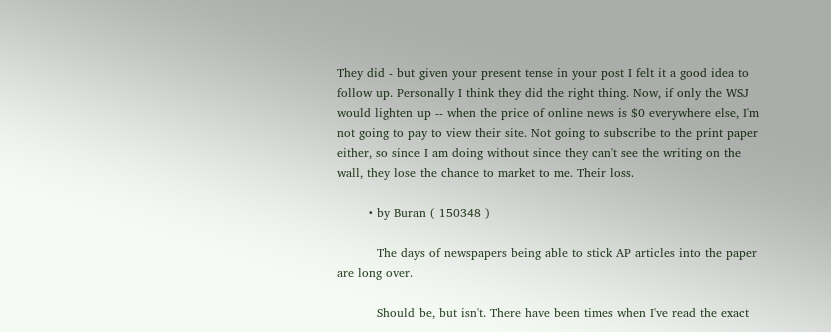They did - but given your present tense in your post I felt it a good idea to follow up. Personally I think they did the right thing. Now, if only the WSJ would lighten up -- when the price of online news is $0 everywhere else, I'm not going to pay to view their site. Not going to subscribe to the print paper either, so since I am doing without since they can't see the writing on the wall, they lose the chance to market to me. Their loss.

        • by Buran ( 150348 )

          The days of newspapers being able to stick AP articles into the paper are long over.

          Should be, but isn't. There have been times when I've read the exact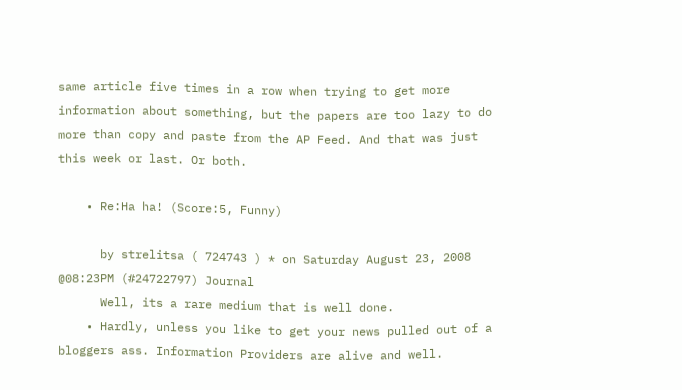same article five times in a row when trying to get more information about something, but the papers are too lazy to do more than copy and paste from the AP Feed. And that was just this week or last. Or both.

    • Re:Ha ha! (Score:5, Funny)

      by strelitsa ( 724743 ) * on Saturday August 23, 2008 @08:23PM (#24722797) Journal
      Well, its a rare medium that is well done.
    • Hardly, unless you like to get your news pulled out of a bloggers ass. Information Providers are alive and well.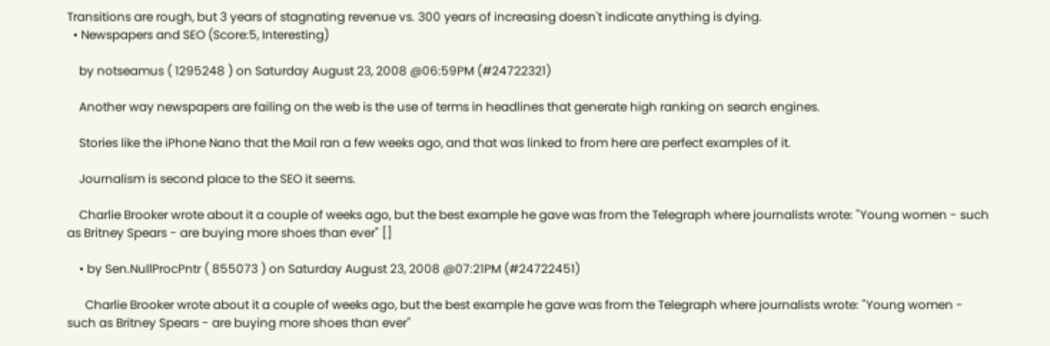Transitions are rough, but 3 years of stagnating revenue vs. 300 years of increasing doesn't indicate anything is dying.
  • Newspapers and SEO (Score:5, Interesting)

    by notseamus ( 1295248 ) on Saturday August 23, 2008 @06:59PM (#24722321)

    Another way newspapers are failing on the web is the use of terms in headlines that generate high ranking on search engines.

    Stories like the iPhone Nano that the Mail ran a few weeks ago, and that was linked to from here are perfect examples of it.

    Journalism is second place to the SEO it seems.

    Charlie Brooker wrote about it a couple of weeks ago, but the best example he gave was from the Telegraph where journalists wrote: "Young women - such as Britney Spears - are buying more shoes than ever" []

    • by Sen.NullProcPntr ( 855073 ) on Saturday August 23, 2008 @07:21PM (#24722451)

      Charlie Brooker wrote about it a couple of weeks ago, but the best example he gave was from the Telegraph where journalists wrote: "Young women - such as Britney Spears - are buying more shoes than ever"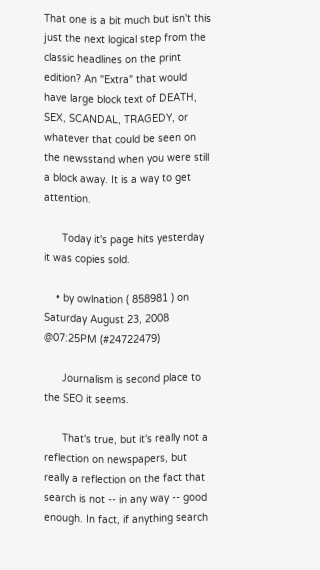That one is a bit much but isn't this just the next logical step from the classic headlines on the print edition? An "Extra" that would have large block text of DEATH, SEX, SCANDAL, TRAGEDY, or whatever that could be seen on the newsstand when you were still a block away. It is a way to get attention.

      Today it's page hits yesterday it was copies sold.

    • by owlnation ( 858981 ) on Saturday August 23, 2008 @07:25PM (#24722479)

      Journalism is second place to the SEO it seems.

      That's true, but it's really not a reflection on newspapers, but really a reflection on the fact that search is not -- in any way -- good enough. In fact, if anything search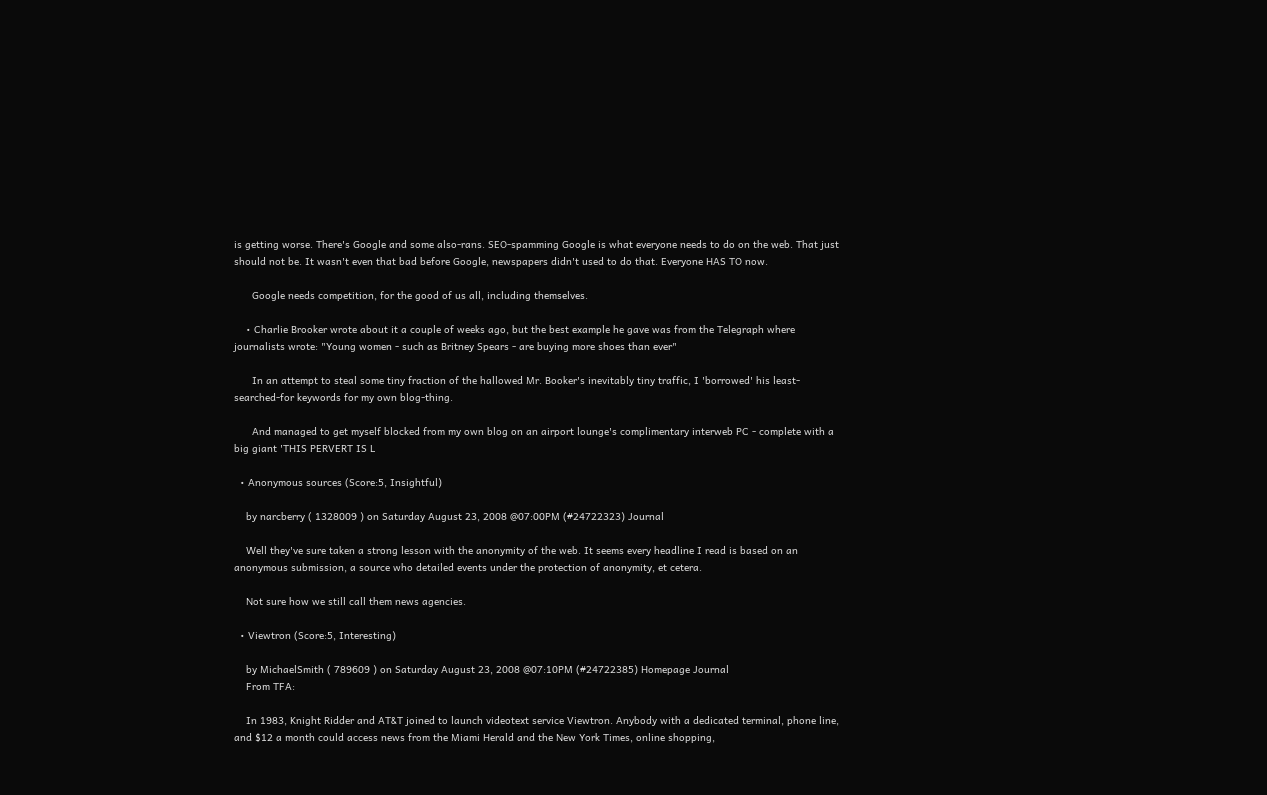is getting worse. There's Google and some also-rans. SEO-spamming Google is what everyone needs to do on the web. That just should not be. It wasn't even that bad before Google, newspapers didn't used to do that. Everyone HAS TO now.

      Google needs competition, for the good of us all, including themselves.

    • Charlie Brooker wrote about it a couple of weeks ago, but the best example he gave was from the Telegraph where journalists wrote: "Young women - such as Britney Spears - are buying more shoes than ever"

      In an attempt to steal some tiny fraction of the hallowed Mr. Booker's inevitably tiny traffic, I 'borrowed' his least-searched-for keywords for my own blog-thing.

      And managed to get myself blocked from my own blog on an airport lounge's complimentary interweb PC - complete with a big giant 'THIS PERVERT IS L

  • Anonymous sources (Score:5, Insightful)

    by narcberry ( 1328009 ) on Saturday August 23, 2008 @07:00PM (#24722323) Journal

    Well they've sure taken a strong lesson with the anonymity of the web. It seems every headline I read is based on an anonymous submission, a source who detailed events under the protection of anonymity, et cetera.

    Not sure how we still call them news agencies.

  • Viewtron (Score:5, Interesting)

    by MichaelSmith ( 789609 ) on Saturday August 23, 2008 @07:10PM (#24722385) Homepage Journal
    From TFA:

    In 1983, Knight Ridder and AT&T joined to launch videotext service Viewtron. Anybody with a dedicated terminal, phone line, and $12 a month could access news from the Miami Herald and the New York Times, online shopping,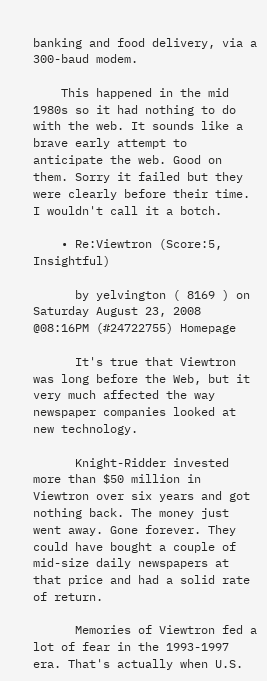banking and food delivery, via a 300-baud modem.

    This happened in the mid 1980s so it had nothing to do with the web. It sounds like a brave early attempt to anticipate the web. Good on them. Sorry it failed but they were clearly before their time. I wouldn't call it a botch.

    • Re:Viewtron (Score:5, Insightful)

      by yelvington ( 8169 ) on Saturday August 23, 2008 @08:16PM (#24722755) Homepage

      It's true that Viewtron was long before the Web, but it very much affected the way newspaper companies looked at new technology.

      Knight-Ridder invested more than $50 million in Viewtron over six years and got nothing back. The money just went away. Gone forever. They could have bought a couple of mid-size daily newspapers at that price and had a solid rate of return.

      Memories of Viewtron fed a lot of fear in the 1993-1997 era. That's actually when U.S.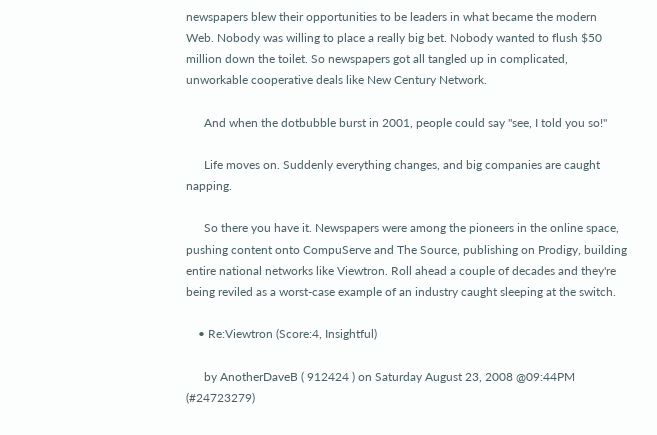newspapers blew their opportunities to be leaders in what became the modern Web. Nobody was willing to place a really big bet. Nobody wanted to flush $50 million down the toilet. So newspapers got all tangled up in complicated, unworkable cooperative deals like New Century Network.

      And when the dotbubble burst in 2001, people could say "see, I told you so!"

      Life moves on. Suddenly everything changes, and big companies are caught napping.

      So there you have it. Newspapers were among the pioneers in the online space, pushing content onto CompuServe and The Source, publishing on Prodigy, building entire national networks like Viewtron. Roll ahead a couple of decades and they're being reviled as a worst-case example of an industry caught sleeping at the switch.

    • Re:Viewtron (Score:4, Insightful)

      by AnotherDaveB ( 912424 ) on Saturday August 23, 2008 @09:44PM (#24723279)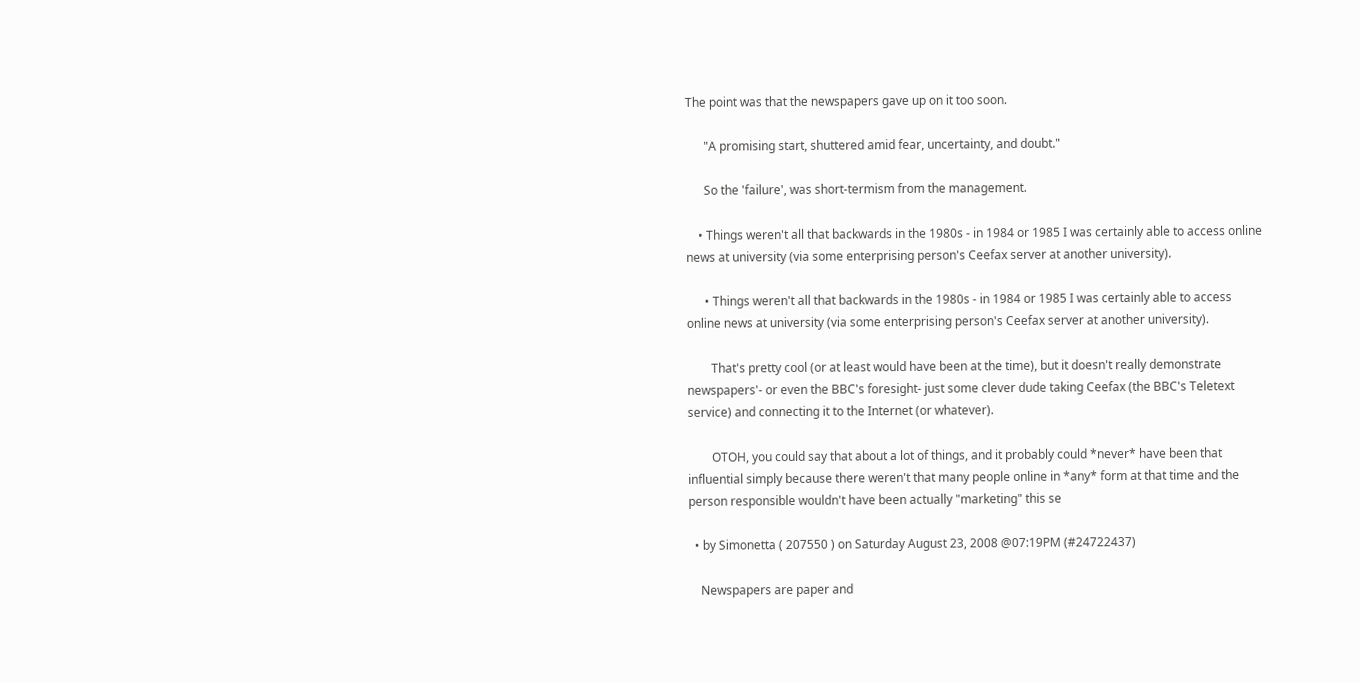The point was that the newspapers gave up on it too soon.

      "A promising start, shuttered amid fear, uncertainty, and doubt."

      So the 'failure', was short-termism from the management.

    • Things weren't all that backwards in the 1980s - in 1984 or 1985 I was certainly able to access online news at university (via some enterprising person's Ceefax server at another university).

      • Things weren't all that backwards in the 1980s - in 1984 or 1985 I was certainly able to access online news at university (via some enterprising person's Ceefax server at another university).

        That's pretty cool (or at least would have been at the time), but it doesn't really demonstrate newspapers'- or even the BBC's foresight- just some clever dude taking Ceefax (the BBC's Teletext service) and connecting it to the Internet (or whatever).

        OTOH, you could say that about a lot of things, and it probably could *never* have been that influential simply because there weren't that many people online in *any* form at that time and the person responsible wouldn't have been actually "marketing" this se

  • by Simonetta ( 207550 ) on Saturday August 23, 2008 @07:19PM (#24722437)

    Newspapers are paper and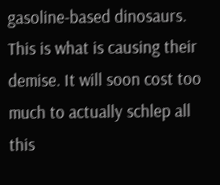gasoline-based dinosaurs. This is what is causing their demise. It will soon cost too much to actually schlep all this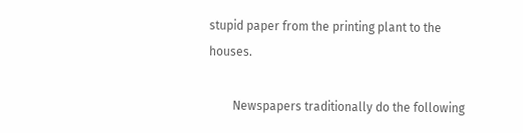stupid paper from the printing plant to the houses.

        Newspapers traditionally do the following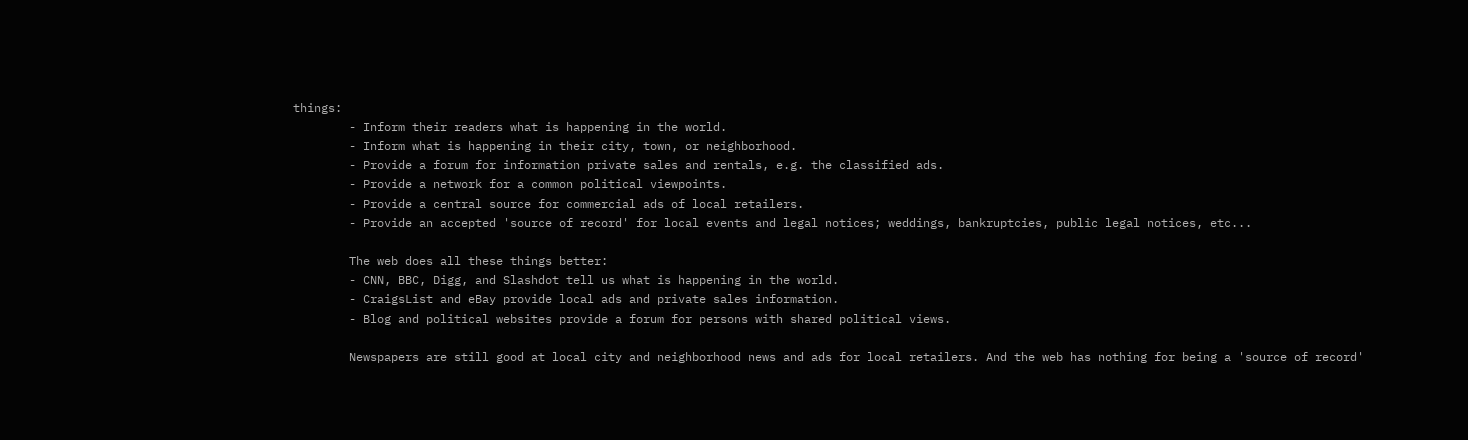things:
        - Inform their readers what is happening in the world.
        - Inform what is happening in their city, town, or neighborhood.
        - Provide a forum for information private sales and rentals, e.g. the classified ads.
        - Provide a network for a common political viewpoints.
        - Provide a central source for commercial ads of local retailers.
        - Provide an accepted 'source of record' for local events and legal notices; weddings, bankruptcies, public legal notices, etc...

        The web does all these things better:
        - CNN, BBC, Digg, and Slashdot tell us what is happening in the world.
        - CraigsList and eBay provide local ads and private sales information.
        - Blog and political websites provide a forum for persons with shared political views.

        Newspapers are still good at local city and neighborhood news and ads for local retailers. And the web has nothing for being a 'source of record'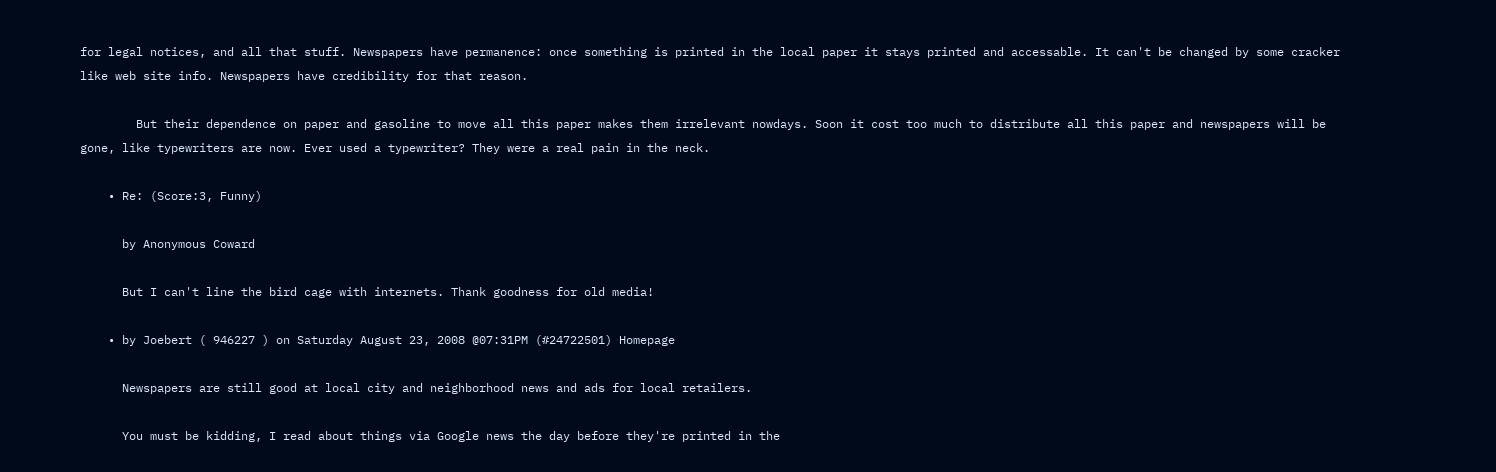for legal notices, and all that stuff. Newspapers have permanence: once something is printed in the local paper it stays printed and accessable. It can't be changed by some cracker like web site info. Newspapers have credibility for that reason.

        But their dependence on paper and gasoline to move all this paper makes them irrelevant nowdays. Soon it cost too much to distribute all this paper and newspapers will be gone, like typewriters are now. Ever used a typewriter? They were a real pain in the neck.

    • Re: (Score:3, Funny)

      by Anonymous Coward

      But I can't line the bird cage with internets. Thank goodness for old media!

    • by Joebert ( 946227 ) on Saturday August 23, 2008 @07:31PM (#24722501) Homepage

      Newspapers are still good at local city and neighborhood news and ads for local retailers.

      You must be kidding, I read about things via Google news the day before they're printed in the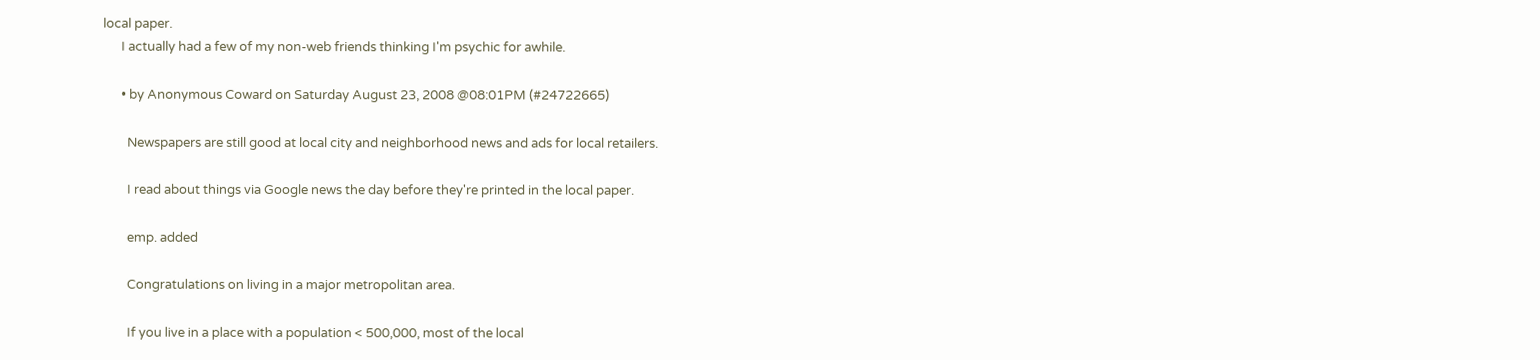local paper.
      I actually had a few of my non-web friends thinking I'm psychic for awhile.

      • by Anonymous Coward on Saturday August 23, 2008 @08:01PM (#24722665)

        Newspapers are still good at local city and neighborhood news and ads for local retailers.

        I read about things via Google news the day before they're printed in the local paper.

        emp. added

        Congratulations on living in a major metropolitan area.

        If you live in a place with a population < 500,000, most of the local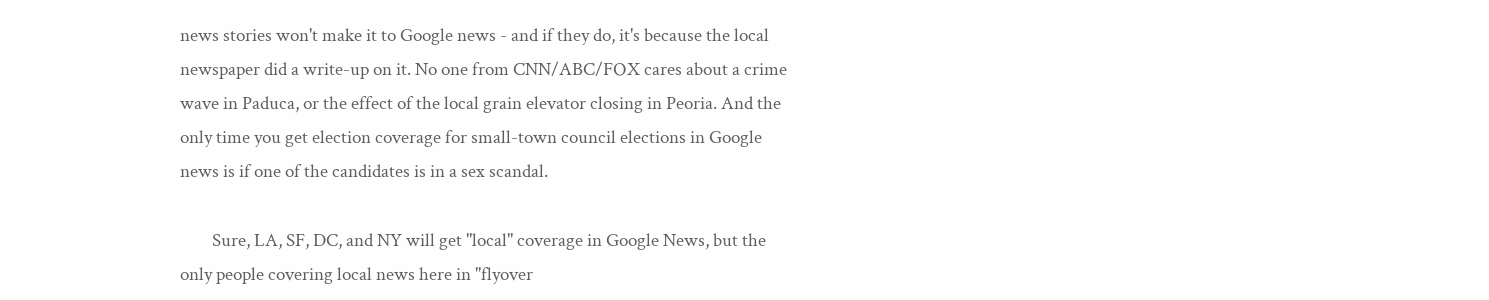news stories won't make it to Google news - and if they do, it's because the local newspaper did a write-up on it. No one from CNN/ABC/FOX cares about a crime wave in Paduca, or the effect of the local grain elevator closing in Peoria. And the only time you get election coverage for small-town council elections in Google news is if one of the candidates is in a sex scandal.

        Sure, LA, SF, DC, and NY will get "local" coverage in Google News, but the only people covering local news here in "flyover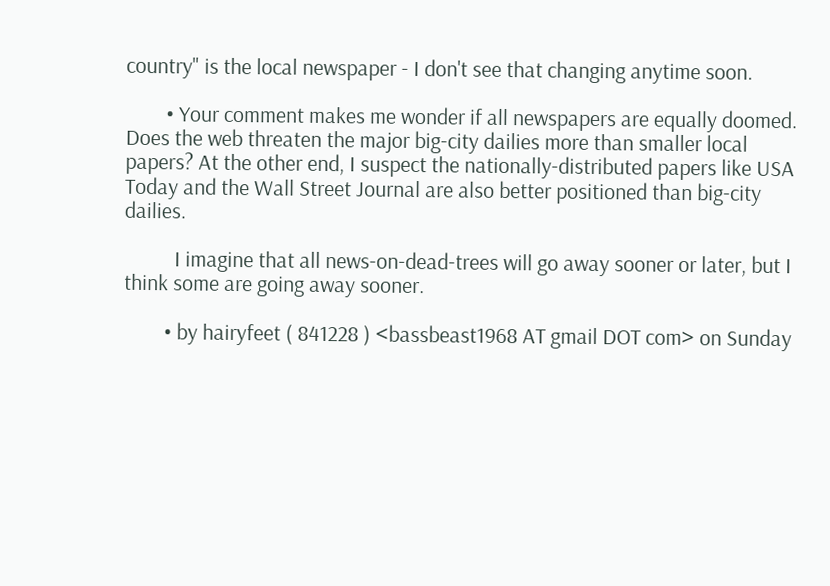country" is the local newspaper - I don't see that changing anytime soon.

        • Your comment makes me wonder if all newspapers are equally doomed. Does the web threaten the major big-city dailies more than smaller local papers? At the other end, I suspect the nationally-distributed papers like USA Today and the Wall Street Journal are also better positioned than big-city dailies.

          I imagine that all news-on-dead-trees will go away sooner or later, but I think some are going away sooner.

        • by hairyfeet ( 841228 ) <bassbeast1968 AT gmail DOT com> on Sunday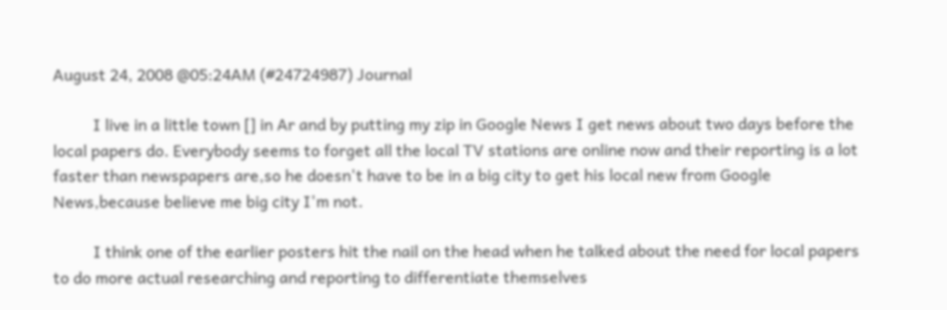August 24, 2008 @05:24AM (#24724987) Journal

          I live in a little town [] in Ar and by putting my zip in Google News I get news about two days before the local papers do. Everybody seems to forget all the local TV stations are online now and their reporting is a lot faster than newspapers are,so he doesn't have to be in a big city to get his local new from Google News,because believe me big city I'm not.

          I think one of the earlier posters hit the nail on the head when he talked about the need for local papers to do more actual researching and reporting to differentiate themselves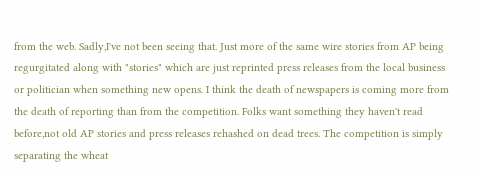from the web. Sadly,I've not been seeing that. Just more of the same wire stories from AP being regurgitated along with "stories" which are just reprinted press releases from the local business or politician when something new opens. I think the death of newspapers is coming more from the death of reporting than from the competition. Folks want something they haven't read before,not old AP stories and press releases rehashed on dead trees. The competition is simply separating the wheat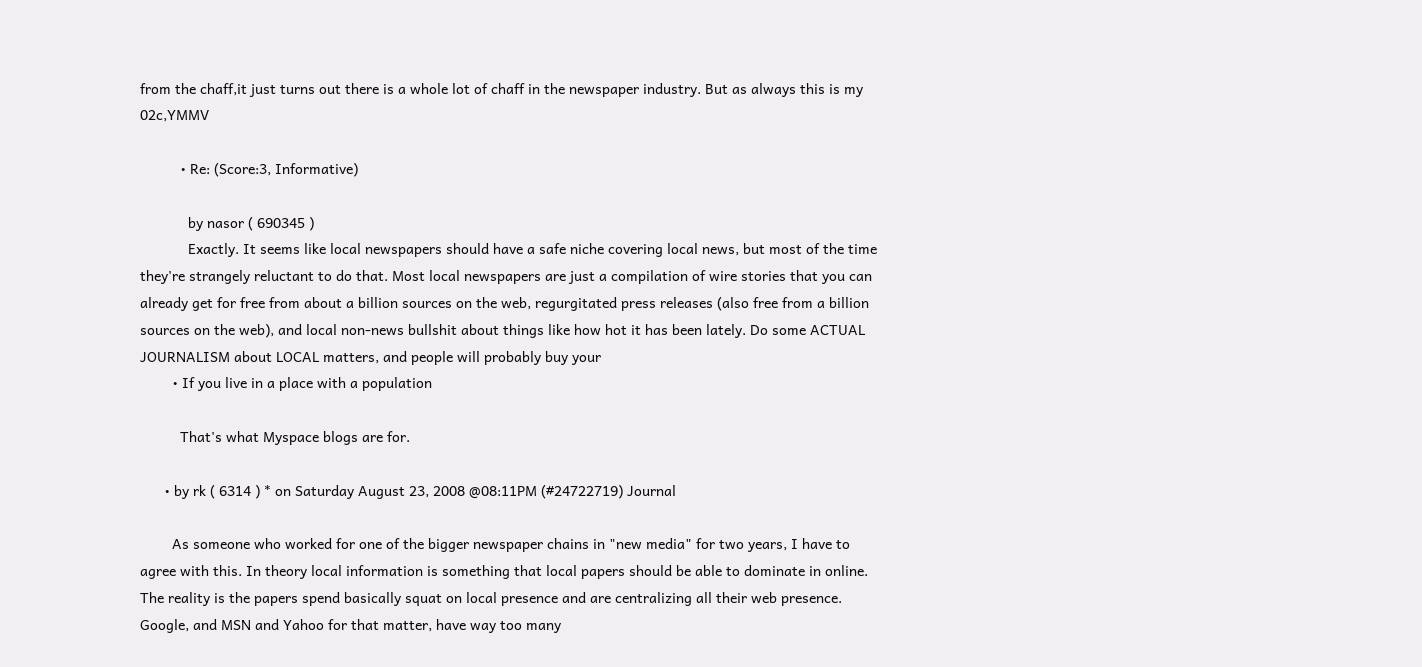from the chaff,it just turns out there is a whole lot of chaff in the newspaper industry. But as always this is my 02c,YMMV

          • Re: (Score:3, Informative)

            by nasor ( 690345 )
            Exactly. It seems like local newspapers should have a safe niche covering local news, but most of the time they're strangely reluctant to do that. Most local newspapers are just a compilation of wire stories that you can already get for free from about a billion sources on the web, regurgitated press releases (also free from a billion sources on the web), and local non-news bullshit about things like how hot it has been lately. Do some ACTUAL JOURNALISM about LOCAL matters, and people will probably buy your
        • If you live in a place with a population

          That's what Myspace blogs are for.

      • by rk ( 6314 ) * on Saturday August 23, 2008 @08:11PM (#24722719) Journal

        As someone who worked for one of the bigger newspaper chains in "new media" for two years, I have to agree with this. In theory local information is something that local papers should be able to dominate in online. The reality is the papers spend basically squat on local presence and are centralizing all their web presence. Google, and MSN and Yahoo for that matter, have way too many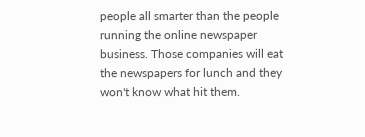people all smarter than the people running the online newspaper business. Those companies will eat the newspapers for lunch and they won't know what hit them.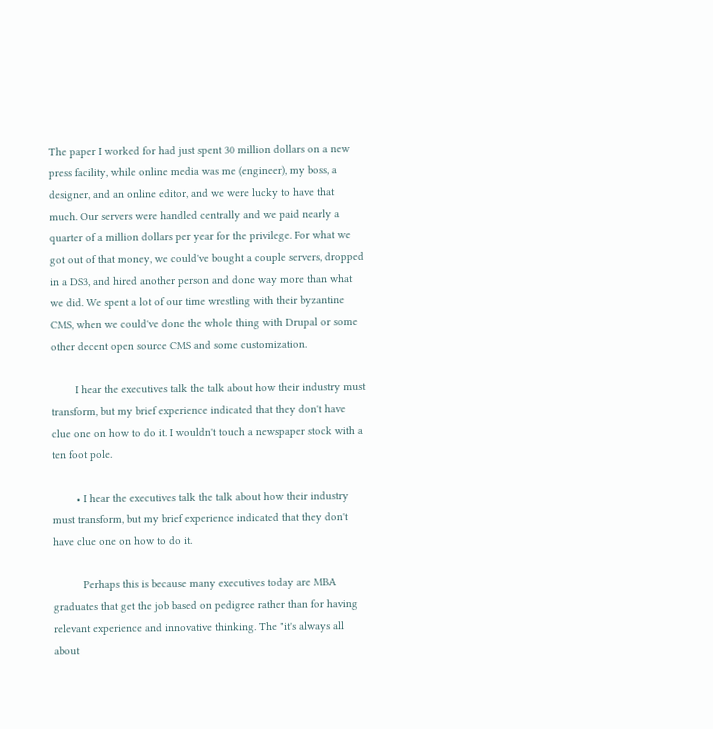The paper I worked for had just spent 30 million dollars on a new press facility, while online media was me (engineer), my boss, a designer, and an online editor, and we were lucky to have that much. Our servers were handled centrally and we paid nearly a quarter of a million dollars per year for the privilege. For what we got out of that money, we could've bought a couple servers, dropped in a DS3, and hired another person and done way more than what we did. We spent a lot of our time wrestling with their byzantine CMS, when we could've done the whole thing with Drupal or some other decent open source CMS and some customization.

        I hear the executives talk the talk about how their industry must transform, but my brief experience indicated that they don't have clue one on how to do it. I wouldn't touch a newspaper stock with a ten foot pole.

        • I hear the executives talk the talk about how their industry must transform, but my brief experience indicated that they don't have clue one on how to do it.

          Perhaps this is because many executives today are MBA graduates that get the job based on pedigree rather than for having relevant experience and innovative thinking. The "it's always all about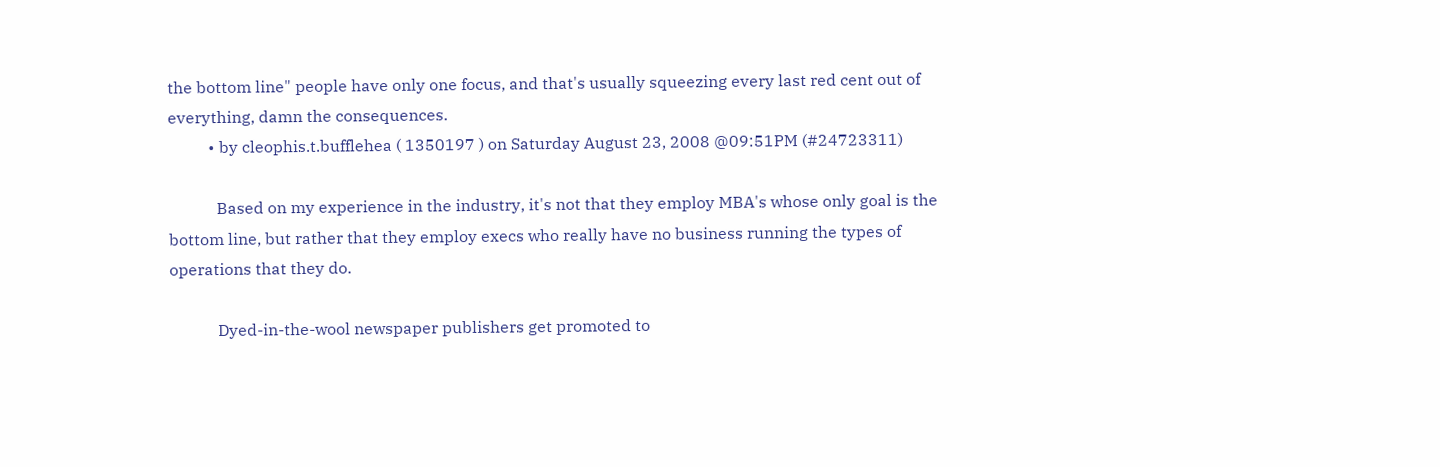the bottom line" people have only one focus, and that's usually squeezing every last red cent out of everything, damn the consequences.
          • by cleophis.t.bufflehea ( 1350197 ) on Saturday August 23, 2008 @09:51PM (#24723311)

            Based on my experience in the industry, it's not that they employ MBA's whose only goal is the bottom line, but rather that they employ execs who really have no business running the types of operations that they do.

            Dyed-in-the-wool newspaper publishers get promoted to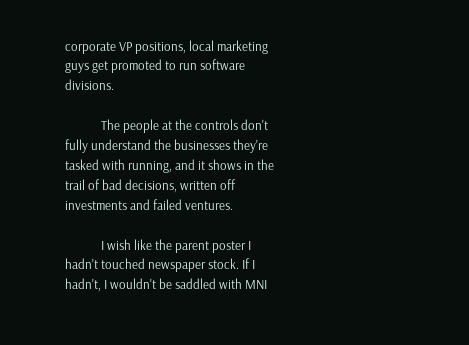corporate VP positions, local marketing guys get promoted to run software divisions.

            The people at the controls don't fully understand the businesses they're tasked with running, and it shows in the trail of bad decisions, written off investments and failed ventures.

            I wish like the parent poster I hadn't touched newspaper stock. If I hadn't, I wouldn't be saddled with MNI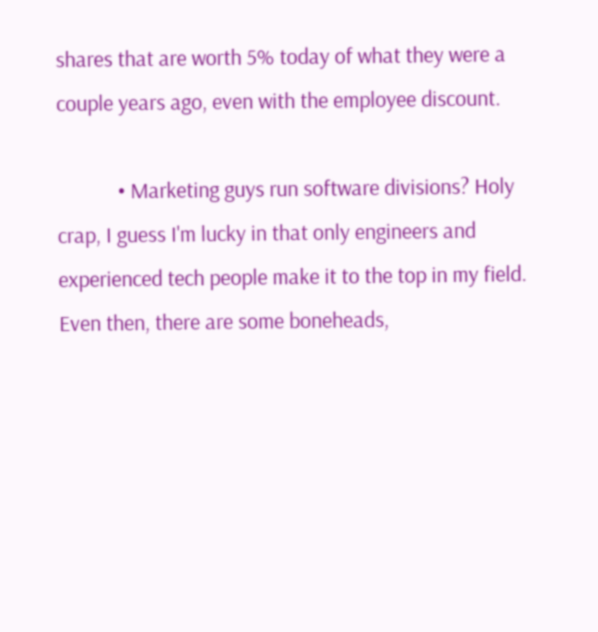shares that are worth 5% today of what they were a couple years ago, even with the employee discount.

            • Marketing guys run software divisions? Holy crap, I guess I'm lucky in that only engineers and experienced tech people make it to the top in my field. Even then, there are some boneheads,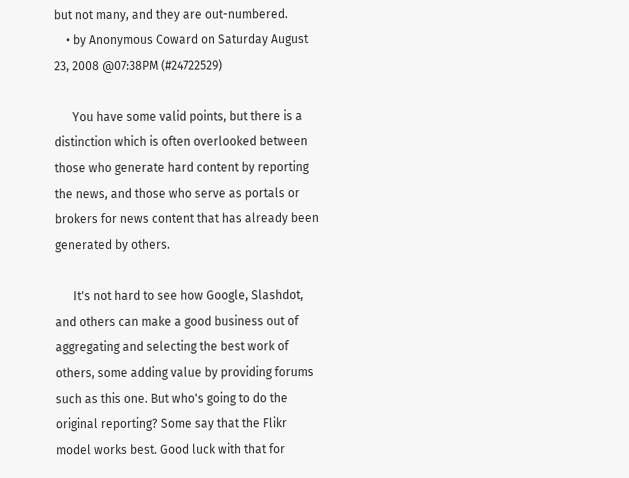but not many, and they are out-numbered.
    • by Anonymous Coward on Saturday August 23, 2008 @07:38PM (#24722529)

      You have some valid points, but there is a distinction which is often overlooked between those who generate hard content by reporting the news, and those who serve as portals or brokers for news content that has already been generated by others.

      It's not hard to see how Google, Slashdot, and others can make a good business out of aggregating and selecting the best work of others, some adding value by providing forums such as this one. But who's going to do the original reporting? Some say that the Flikr model works best. Good luck with that for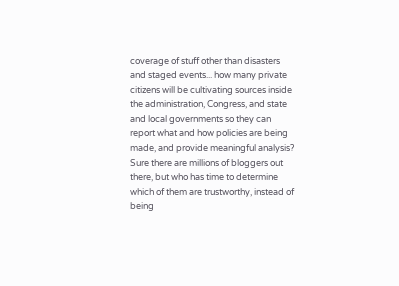coverage of stuff other than disasters and staged events... how many private citizens will be cultivating sources inside the administration, Congress, and state and local governments so they can report what and how policies are being made, and provide meaningful analysis? Sure there are millions of bloggers out there, but who has time to determine which of them are trustworthy, instead of being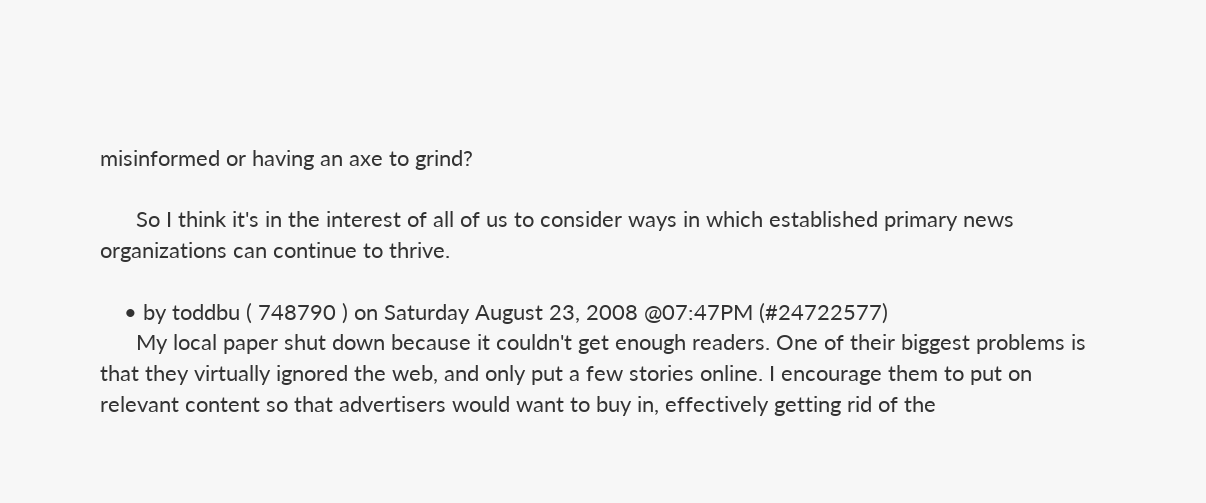misinformed or having an axe to grind?

      So I think it's in the interest of all of us to consider ways in which established primary news organizations can continue to thrive.

    • by toddbu ( 748790 ) on Saturday August 23, 2008 @07:47PM (#24722577)
      My local paper shut down because it couldn't get enough readers. One of their biggest problems is that they virtually ignored the web, and only put a few stories online. I encourage them to put on relevant content so that advertisers would want to buy in, effectively getting rid of the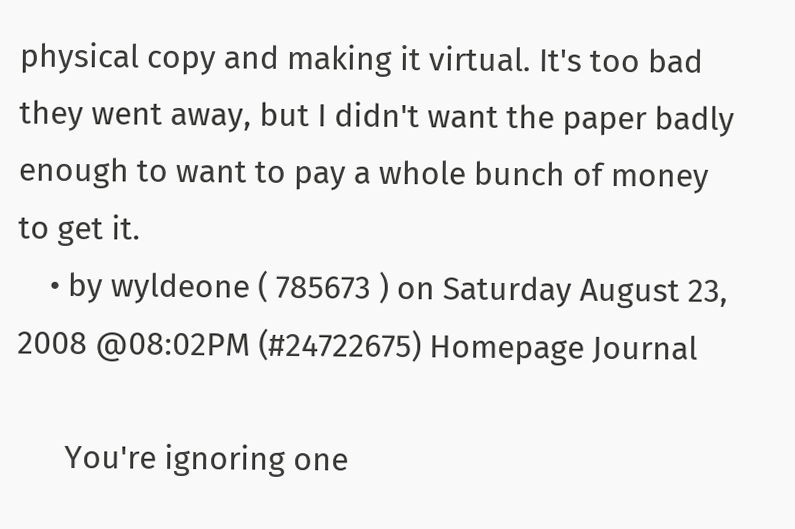physical copy and making it virtual. It's too bad they went away, but I didn't want the paper badly enough to want to pay a whole bunch of money to get it.
    • by wyldeone ( 785673 ) on Saturday August 23, 2008 @08:02PM (#24722675) Homepage Journal

      You're ignoring one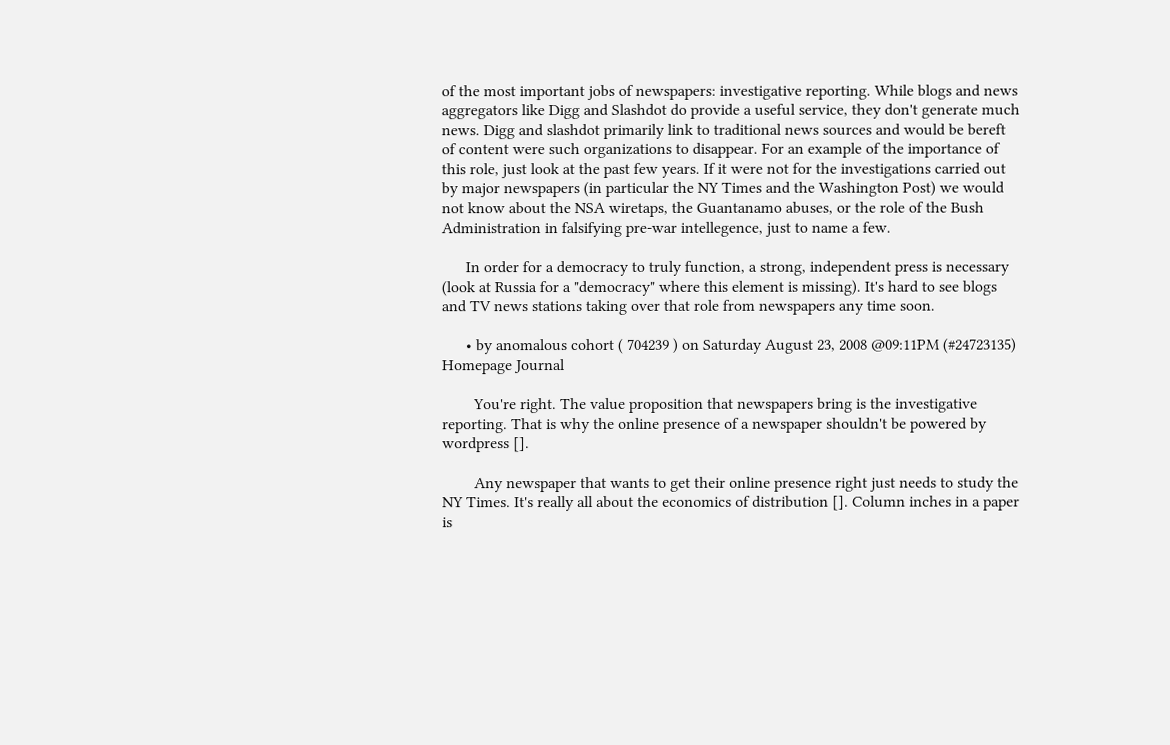of the most important jobs of newspapers: investigative reporting. While blogs and news aggregators like Digg and Slashdot do provide a useful service, they don't generate much news. Digg and slashdot primarily link to traditional news sources and would be bereft of content were such organizations to disappear. For an example of the importance of this role, just look at the past few years. If it were not for the investigations carried out by major newspapers (in particular the NY Times and the Washington Post) we would not know about the NSA wiretaps, the Guantanamo abuses, or the role of the Bush Administration in falsifying pre-war intellegence, just to name a few.

      In order for a democracy to truly function, a strong, independent press is necessary (look at Russia for a "democracy" where this element is missing). It's hard to see blogs and TV news stations taking over that role from newspapers any time soon.

      • by anomalous cohort ( 704239 ) on Saturday August 23, 2008 @09:11PM (#24723135) Homepage Journal

        You're right. The value proposition that newspapers bring is the investigative reporting. That is why the online presence of a newspaper shouldn't be powered by wordpress [].

        Any newspaper that wants to get their online presence right just needs to study the NY Times. It's really all about the economics of distribution []. Column inches in a paper is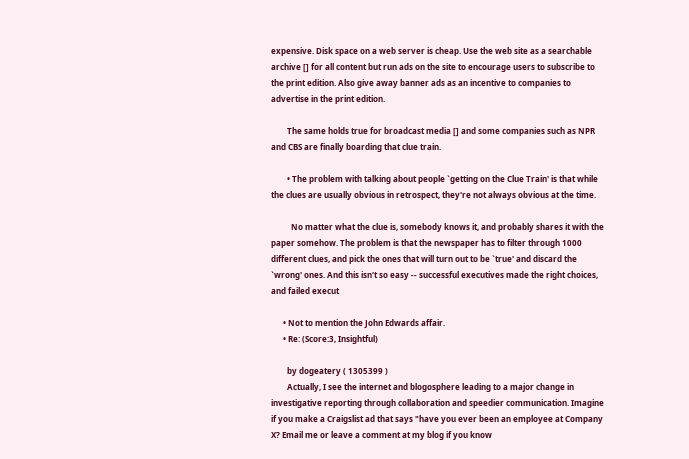expensive. Disk space on a web server is cheap. Use the web site as a searchable archive [] for all content but run ads on the site to encourage users to subscribe to the print edition. Also give away banner ads as an incentive to companies to advertise in the print edition.

        The same holds true for broadcast media [] and some companies such as NPR and CBS are finally boarding that clue train.

        • The problem with talking about people `getting on the Clue Train' is that while the clues are usually obvious in retrospect, they're not always obvious at the time.

          No matter what the clue is, somebody knows it, and probably shares it with the paper somehow. The problem is that the newspaper has to filter through 1000 different clues, and pick the ones that will turn out to be `true' and discard the `wrong' ones. And this isn't so easy -- successful executives made the right choices, and failed execut

      • Not to mention the John Edwards affair.
      • Re: (Score:3, Insightful)

        by dogeatery ( 1305399 )
        Actually, I see the internet and blogosphere leading to a major change in investigative reporting through collaboration and speedier communication. Imagine if you make a Craigslist ad that says "have you ever been an employee at Company X? Email me or leave a comment at my blog if you know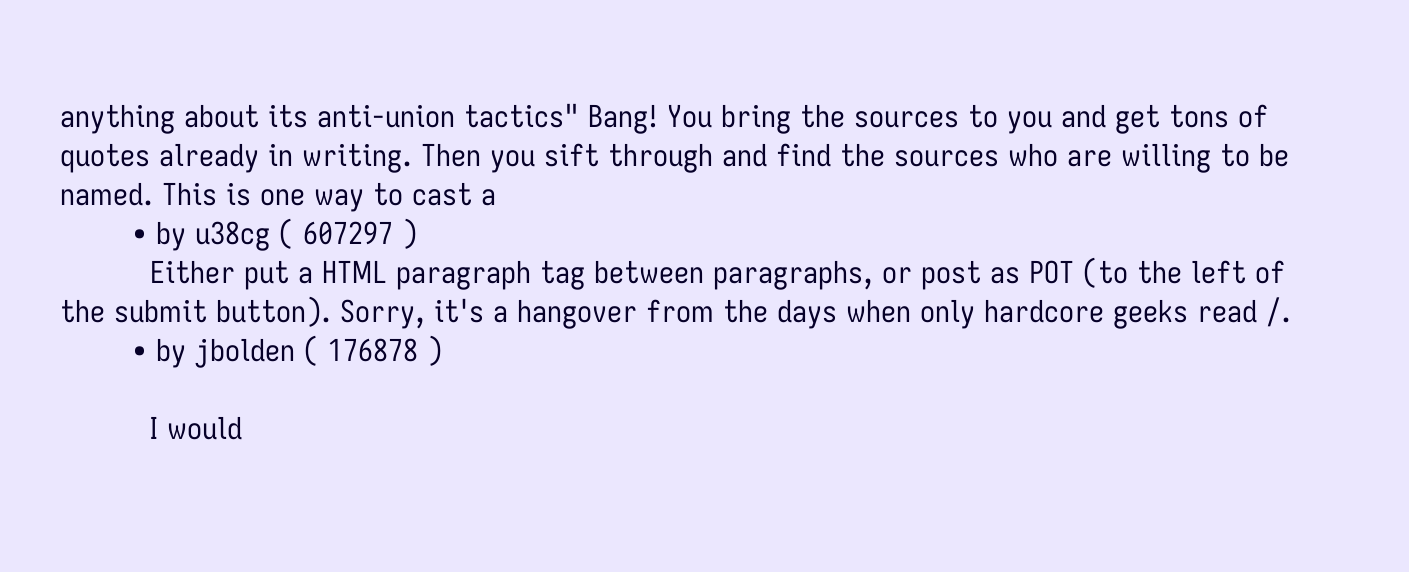anything about its anti-union tactics" Bang! You bring the sources to you and get tons of quotes already in writing. Then you sift through and find the sources who are willing to be named. This is one way to cast a
        • by u38cg ( 607297 )
          Either put a HTML paragraph tag between paragraphs, or post as POT (to the left of the submit button). Sorry, it's a hangover from the days when only hardcore geeks read /.
        • by jbolden ( 176878 )

          I would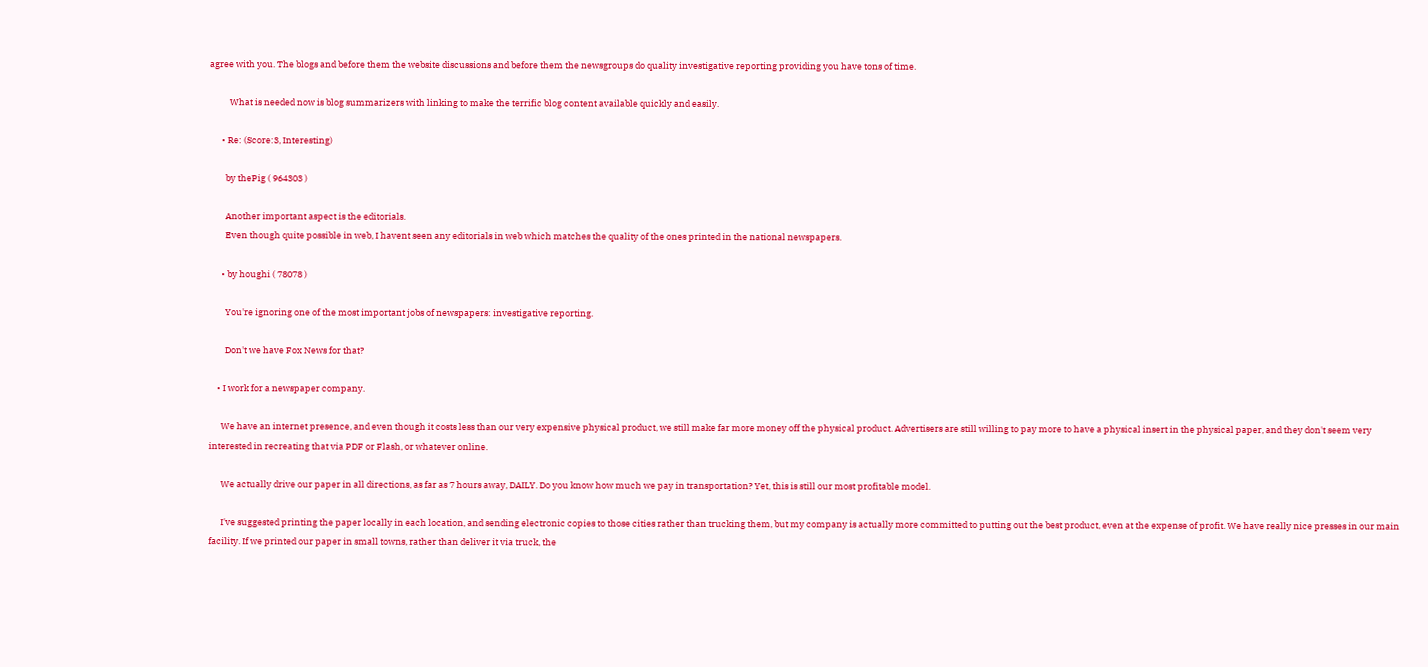agree with you. The blogs and before them the website discussions and before them the newsgroups do quality investigative reporting providing you have tons of time.

          What is needed now is blog summarizers with linking to make the terrific blog content available quickly and easily.

      • Re: (Score:3, Interesting)

        by thePig ( 964303 )

        Another important aspect is the editorials.
        Even though quite possible in web, I havent seen any editorials in web which matches the quality of the ones printed in the national newspapers.

      • by houghi ( 78078 )

        You're ignoring one of the most important jobs of newspapers: investigative reporting.

        Don't we have Fox News for that?

    • I work for a newspaper company.

      We have an internet presence, and even though it costs less than our very expensive physical product, we still make far more money off the physical product. Advertisers are still willing to pay more to have a physical insert in the physical paper, and they don't seem very interested in recreating that via PDF or Flash, or whatever online.

      We actually drive our paper in all directions, as far as 7 hours away, DAILY. Do you know how much we pay in transportation? Yet, this is still our most profitable model.

      I've suggested printing the paper locally in each location, and sending electronic copies to those cities rather than trucking them, but my company is actually more committed to putting out the best product, even at the expense of profit. We have really nice presses in our main facility. If we printed our paper in small towns, rather than deliver it via truck, the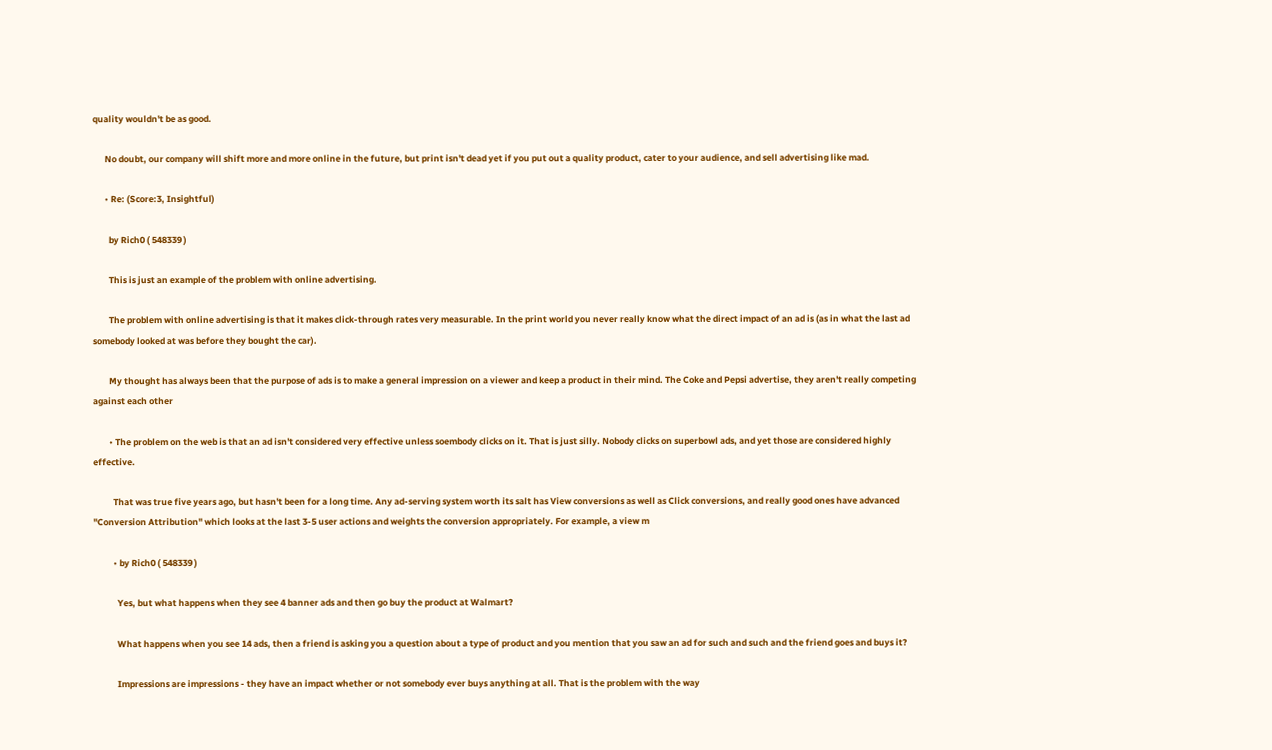quality wouldn't be as good.

      No doubt, our company will shift more and more online in the future, but print isn't dead yet if you put out a quality product, cater to your audience, and sell advertising like mad.

      • Re: (Score:3, Insightful)

        by Rich0 ( 548339 )

        This is just an example of the problem with online advertising.

        The problem with online advertising is that it makes click-through rates very measurable. In the print world you never really know what the direct impact of an ad is (as in what the last ad somebody looked at was before they bought the car).

        My thought has always been that the purpose of ads is to make a general impression on a viewer and keep a product in their mind. The Coke and Pepsi advertise, they aren't really competing against each other

        • The problem on the web is that an ad isn't considered very effective unless soembody clicks on it. That is just silly. Nobody clicks on superbowl ads, and yet those are considered highly effective.

          That was true five years ago, but hasn't been for a long time. Any ad-serving system worth its salt has View conversions as well as Click conversions, and really good ones have advanced "Conversion Attribution" which looks at the last 3-5 user actions and weights the conversion appropriately. For example, a view m

          • by Rich0 ( 548339 )

            Yes, but what happens when they see 4 banner ads and then go buy the product at Walmart?

            What happens when you see 14 ads, then a friend is asking you a question about a type of product and you mention that you saw an ad for such and such and the friend goes and buys it?

            Impressions are impressions - they have an impact whether or not somebody ever buys anything at all. That is the problem with the way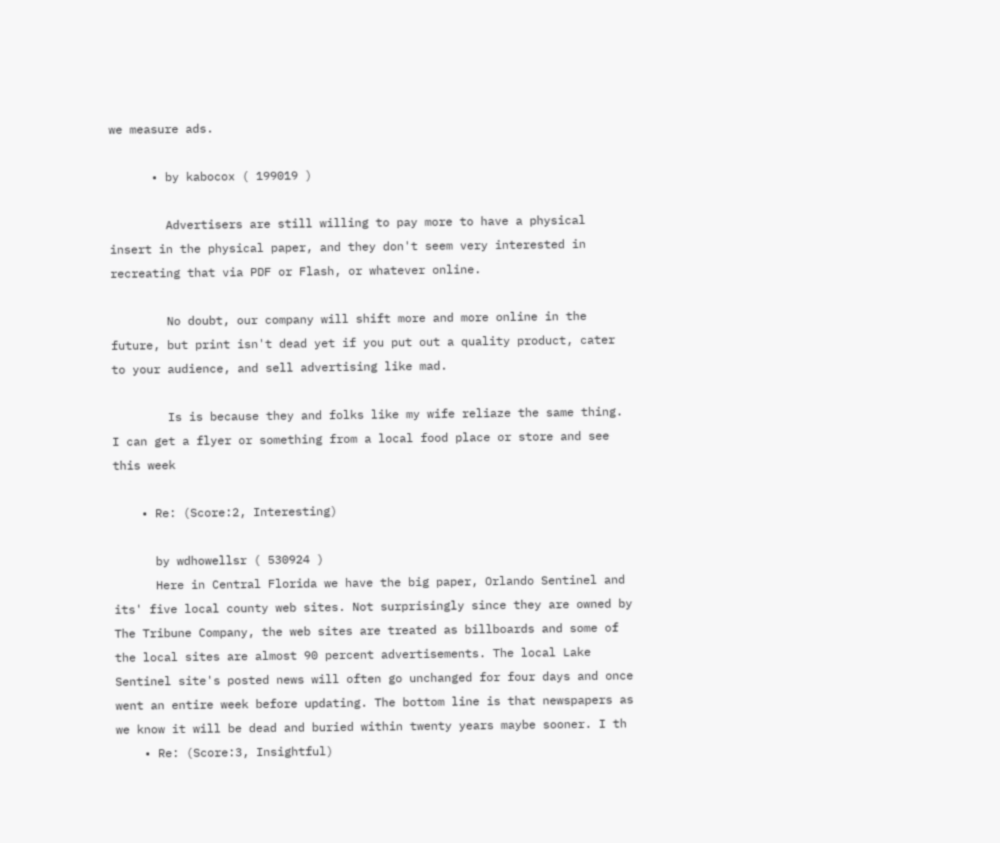we measure ads.

      • by kabocox ( 199019 )

        Advertisers are still willing to pay more to have a physical insert in the physical paper, and they don't seem very interested in recreating that via PDF or Flash, or whatever online.

        No doubt, our company will shift more and more online in the future, but print isn't dead yet if you put out a quality product, cater to your audience, and sell advertising like mad.

        Is is because they and folks like my wife reliaze the same thing. I can get a flyer or something from a local food place or store and see this week

    • Re: (Score:2, Interesting)

      by wdhowellsr ( 530924 )
      Here in Central Florida we have the big paper, Orlando Sentinel and its' five local county web sites. Not surprisingly since they are owned by The Tribune Company, the web sites are treated as billboards and some of the local sites are almost 90 percent advertisements. The local Lake Sentinel site's posted news will often go unchanged for four days and once went an entire week before updating. The bottom line is that newspapers as we know it will be dead and buried within twenty years maybe sooner. I th
    • Re: (Score:3, Insightful)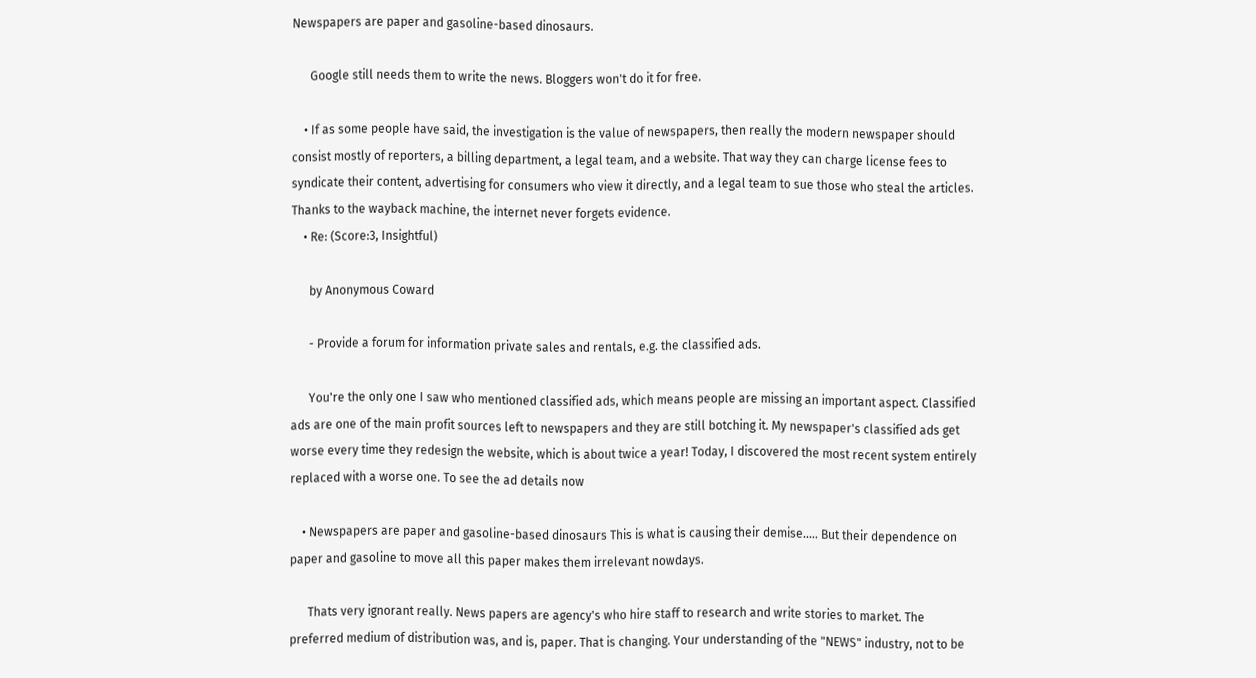Newspapers are paper and gasoline-based dinosaurs.

      Google still needs them to write the news. Bloggers won't do it for free.

    • If as some people have said, the investigation is the value of newspapers, then really the modern newspaper should consist mostly of reporters, a billing department, a legal team, and a website. That way they can charge license fees to syndicate their content, advertising for consumers who view it directly, and a legal team to sue those who steal the articles. Thanks to the wayback machine, the internet never forgets evidence.
    • Re: (Score:3, Insightful)

      by Anonymous Coward

      - Provide a forum for information private sales and rentals, e.g. the classified ads.

      You're the only one I saw who mentioned classified ads, which means people are missing an important aspect. Classified ads are one of the main profit sources left to newspapers and they are still botching it. My newspaper's classified ads get worse every time they redesign the website, which is about twice a year! Today, I discovered the most recent system entirely replaced with a worse one. To see the ad details now

    • Newspapers are paper and gasoline-based dinosaurs This is what is causing their demise..... But their dependence on paper and gasoline to move all this paper makes them irrelevant nowdays.

      Thats very ignorant really. News papers are agency's who hire staff to research and write stories to market. The preferred medium of distribution was, and is, paper. That is changing. Your understanding of the "NEWS" industry, not to be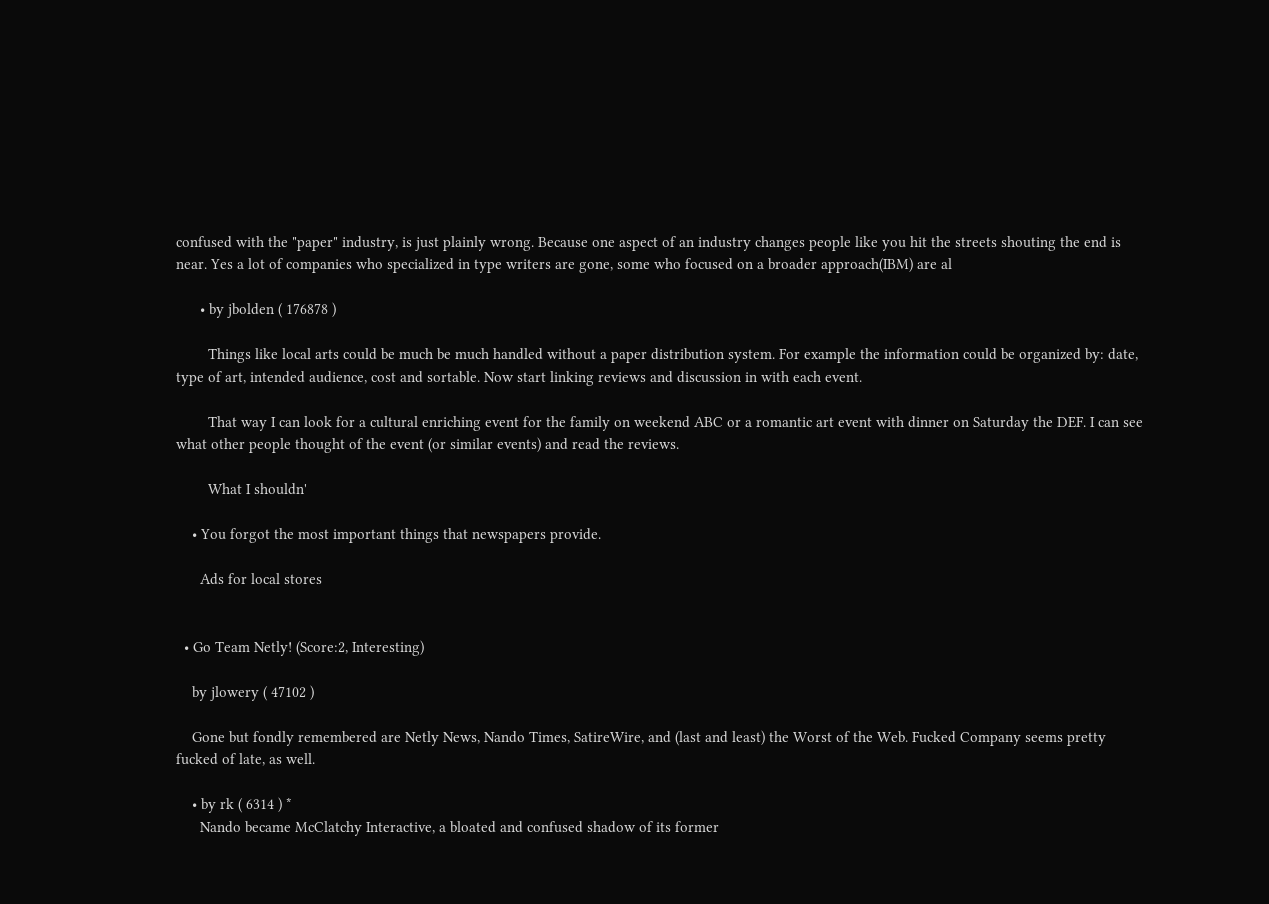confused with the "paper" industry, is just plainly wrong. Because one aspect of an industry changes people like you hit the streets shouting the end is near. Yes a lot of companies who specialized in type writers are gone, some who focused on a broader approach(IBM) are al

      • by jbolden ( 176878 )

        Things like local arts could be much be much handled without a paper distribution system. For example the information could be organized by: date, type of art, intended audience, cost and sortable. Now start linking reviews and discussion in with each event.

        That way I can look for a cultural enriching event for the family on weekend ABC or a romantic art event with dinner on Saturday the DEF. I can see what other people thought of the event (or similar events) and read the reviews.

        What I shouldn'

    • You forgot the most important things that newspapers provide.

      Ads for local stores


  • Go Team Netly! (Score:2, Interesting)

    by jlowery ( 47102 )

    Gone but fondly remembered are Netly News, Nando Times, SatireWire, and (last and least) the Worst of the Web. Fucked Company seems pretty fucked of late, as well.

    • by rk ( 6314 ) *
      Nando became McClatchy Interactive, a bloated and confused shadow of its former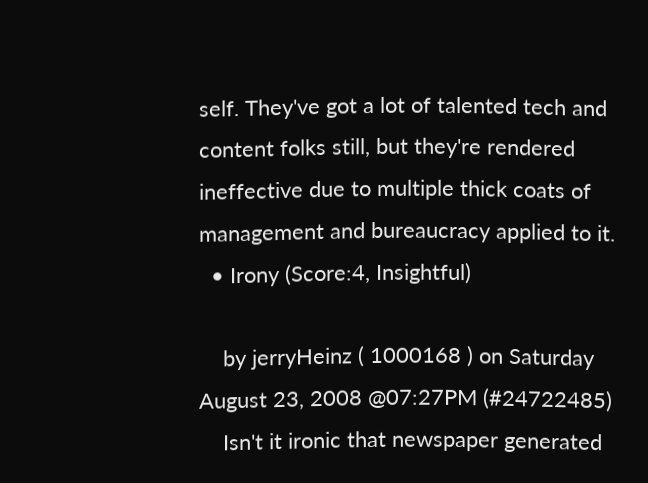self. They've got a lot of talented tech and content folks still, but they're rendered ineffective due to multiple thick coats of management and bureaucracy applied to it.
  • Irony (Score:4, Insightful)

    by jerryHeinz ( 1000168 ) on Saturday August 23, 2008 @07:27PM (#24722485)
    Isn't it ironic that newspaper generated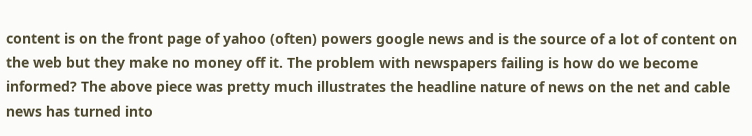content is on the front page of yahoo (often) powers google news and is the source of a lot of content on the web but they make no money off it. The problem with newspapers failing is how do we become informed? The above piece was pretty much illustrates the headline nature of news on the net and cable news has turned into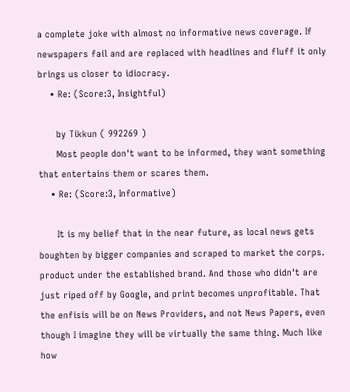a complete joke with almost no informative news coverage. If newspapers fail and are replaced with headlines and fluff it only brings us closer to idiocracy.
    • Re: (Score:3, Insightful)

      by Tikkun ( 992269 )
      Most people don't want to be informed, they want something that entertains them or scares them.
    • Re: (Score:3, Informative)

      It is my belief that in the near future, as local news gets boughten by bigger companies and scraped to market the corps. product under the established brand. And those who didn't are just riped off by Google, and print becomes unprofitable. That the enfisis will be on News Providers, and not News Papers, even though I imagine they will be virtually the same thing. Much like how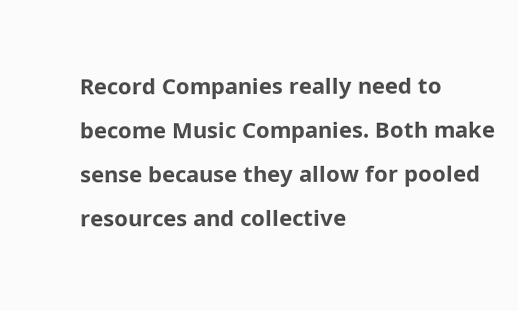Record Companies really need to become Music Companies. Both make sense because they allow for pooled resources and collective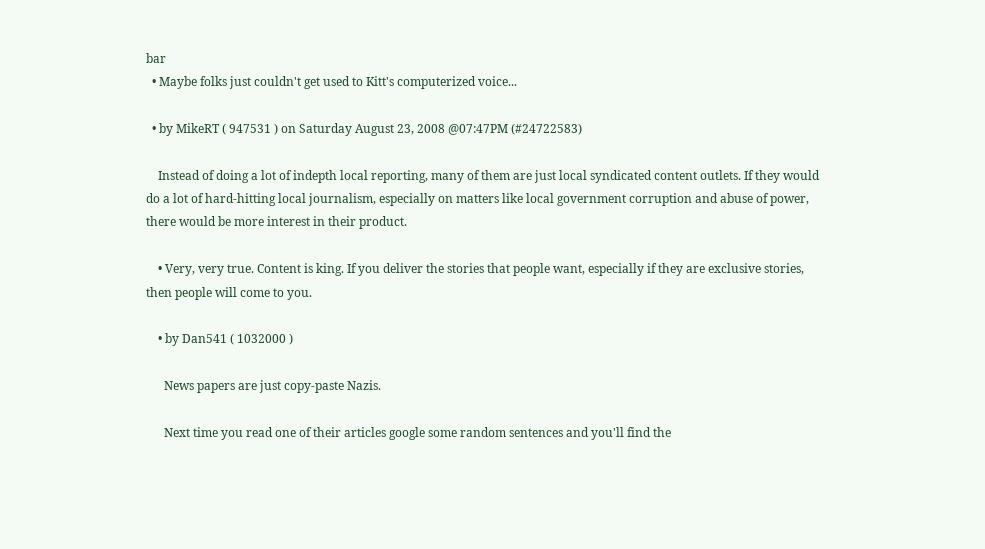bar
  • Maybe folks just couldn't get used to Kitt's computerized voice...

  • by MikeRT ( 947531 ) on Saturday August 23, 2008 @07:47PM (#24722583)

    Instead of doing a lot of indepth local reporting, many of them are just local syndicated content outlets. If they would do a lot of hard-hitting local journalism, especially on matters like local government corruption and abuse of power, there would be more interest in their product.

    • Very, very true. Content is king. If you deliver the stories that people want, especially if they are exclusive stories, then people will come to you.

    • by Dan541 ( 1032000 )

      News papers are just copy-paste Nazis.

      Next time you read one of their articles google some random sentences and you'll find the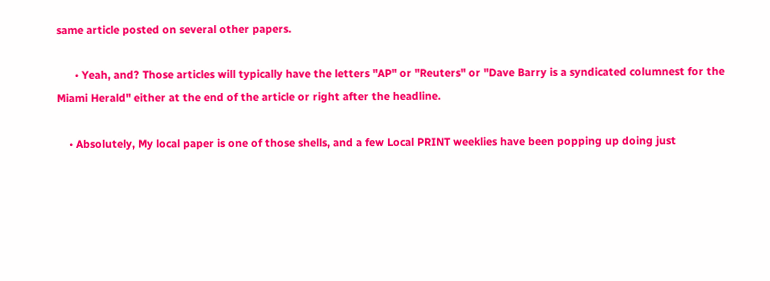same article posted on several other papers.

      • Yeah, and? Those articles will typically have the letters "AP" or "Reuters" or "Dave Barry is a syndicated columnest for the Miami Herald" either at the end of the article or right after the headline.

    • Absolutely, My local paper is one of those shells, and a few Local PRINT weeklies have been popping up doing just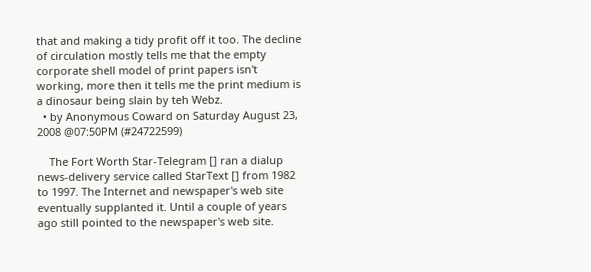that and making a tidy profit off it too. The decline of circulation mostly tells me that the empty corporate shell model of print papers isn't working, more then it tells me the print medium is a dinosaur being slain by teh Webz.
  • by Anonymous Coward on Saturday August 23, 2008 @07:50PM (#24722599)

    The Fort Worth Star-Telegram [] ran a dialup news-delivery service called StarText [] from 1982 to 1997. The Internet and newspaper's web site eventually supplanted it. Until a couple of years ago still pointed to the newspaper's web site.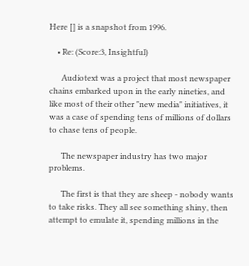Here [] is a snapshot from 1996.

    • Re: (Score:3, Insightful)

      Audiotext was a project that most newspaper chains embarked upon in the early nineties, and like most of their other "new media" initiatives, it was a case of spending tens of millions of dollars to chase tens of people.

      The newspaper industry has two major problems.

      The first is that they are sheep - nobody wants to take risks. They all see something shiny, then attempt to emulate it, spending millions in the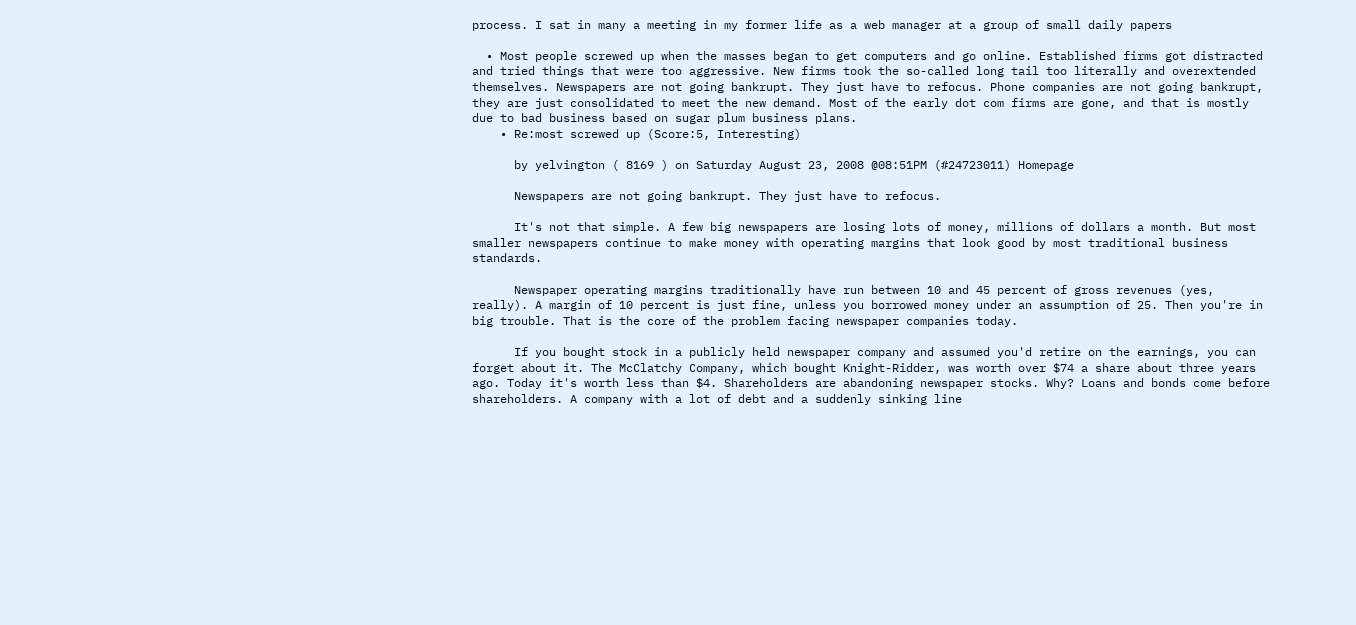process. I sat in many a meeting in my former life as a web manager at a group of small daily papers

  • Most people screwed up when the masses began to get computers and go online. Established firms got distracted and tried things that were too aggressive. New firms took the so-called long tail too literally and overextended themselves. Newspapers are not going bankrupt. They just have to refocus. Phone companies are not going bankrupt, they are just consolidated to meet the new demand. Most of the early dot com firms are gone, and that is mostly due to bad business based on sugar plum business plans.
    • Re:most screwed up (Score:5, Interesting)

      by yelvington ( 8169 ) on Saturday August 23, 2008 @08:51PM (#24723011) Homepage

      Newspapers are not going bankrupt. They just have to refocus.

      It's not that simple. A few big newspapers are losing lots of money, millions of dollars a month. But most smaller newspapers continue to make money with operating margins that look good by most traditional business standards.

      Newspaper operating margins traditionally have run between 10 and 45 percent of gross revenues (yes, really). A margin of 10 percent is just fine, unless you borrowed money under an assumption of 25. Then you're in big trouble. That is the core of the problem facing newspaper companies today.

      If you bought stock in a publicly held newspaper company and assumed you'd retire on the earnings, you can forget about it. The McClatchy Company, which bought Knight-Ridder, was worth over $74 a share about three years ago. Today it's worth less than $4. Shareholders are abandoning newspaper stocks. Why? Loans and bonds come before shareholders. A company with a lot of debt and a suddenly sinking line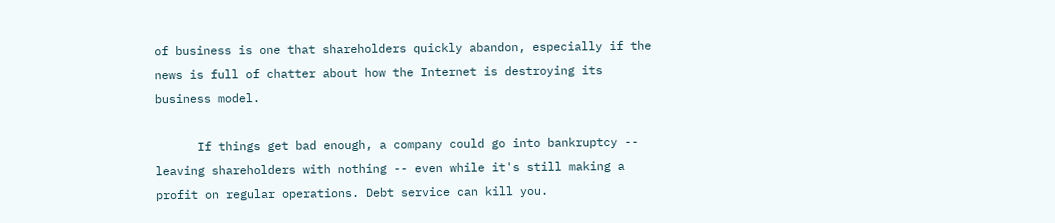of business is one that shareholders quickly abandon, especially if the news is full of chatter about how the Internet is destroying its business model.

      If things get bad enough, a company could go into bankruptcy -- leaving shareholders with nothing -- even while it's still making a profit on regular operations. Debt service can kill you.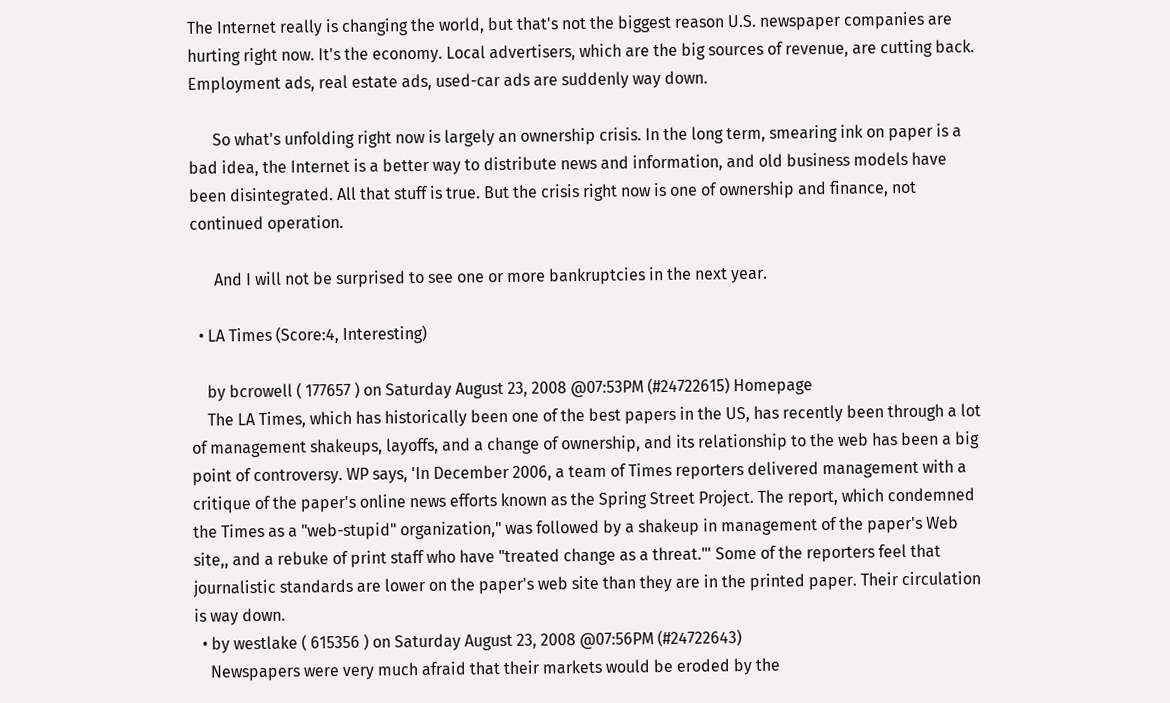The Internet really is changing the world, but that's not the biggest reason U.S. newspaper companies are hurting right now. It's the economy. Local advertisers, which are the big sources of revenue, are cutting back. Employment ads, real estate ads, used-car ads are suddenly way down.

      So what's unfolding right now is largely an ownership crisis. In the long term, smearing ink on paper is a bad idea, the Internet is a better way to distribute news and information, and old business models have been disintegrated. All that stuff is true. But the crisis right now is one of ownership and finance, not continued operation.

      And I will not be surprised to see one or more bankruptcies in the next year.

  • LA Times (Score:4, Interesting)

    by bcrowell ( 177657 ) on Saturday August 23, 2008 @07:53PM (#24722615) Homepage
    The LA Times, which has historically been one of the best papers in the US, has recently been through a lot of management shakeups, layoffs, and a change of ownership, and its relationship to the web has been a big point of controversy. WP says, 'In December 2006, a team of Times reporters delivered management with a critique of the paper's online news efforts known as the Spring Street Project. The report, which condemned the Times as a "web-stupid" organization," was followed by a shakeup in management of the paper's Web site,, and a rebuke of print staff who have "treated change as a threat."' Some of the reporters feel that journalistic standards are lower on the paper's web site than they are in the printed paper. Their circulation is way down.
  • by westlake ( 615356 ) on Saturday August 23, 2008 @07:56PM (#24722643)
    Newspapers were very much afraid that their markets would be eroded by the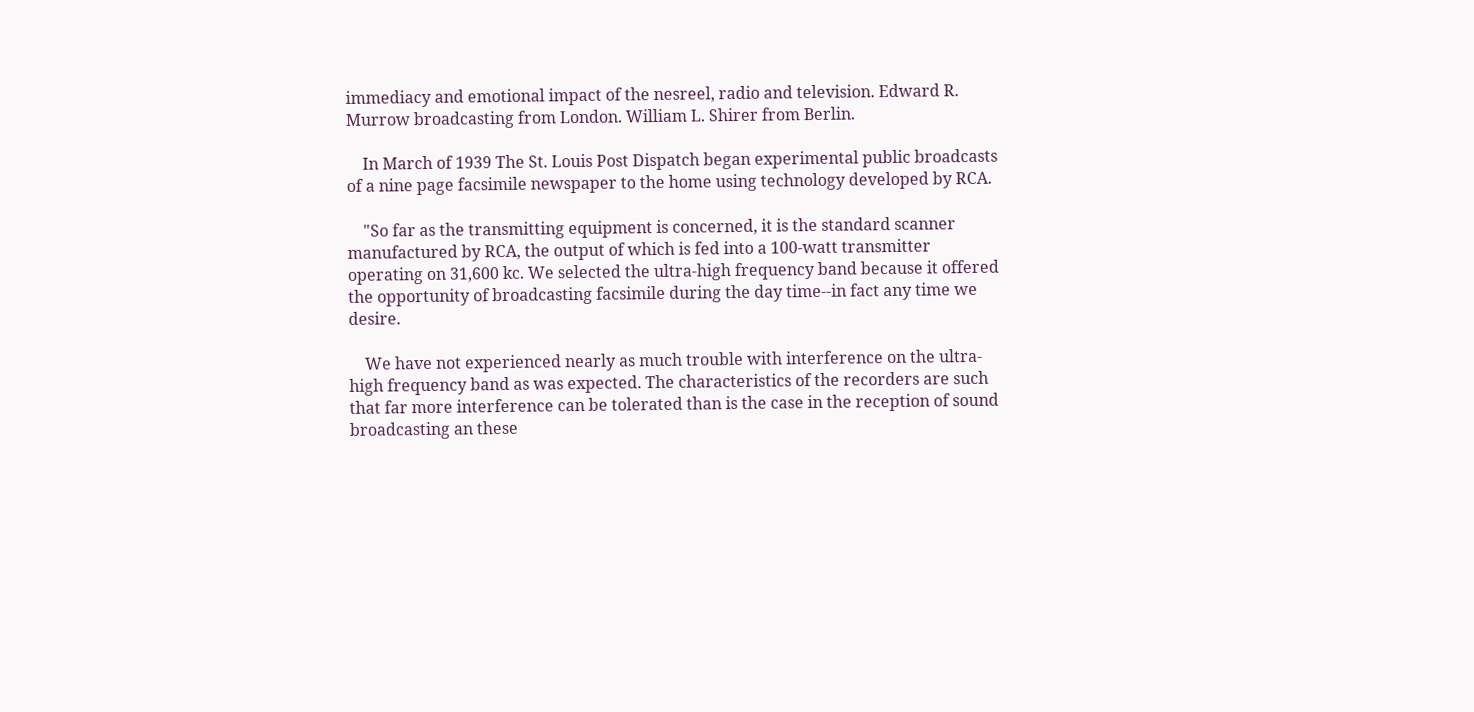immediacy and emotional impact of the nesreel, radio and television. Edward R. Murrow broadcasting from London. William L. Shirer from Berlin.

    In March of 1939 The St. Louis Post Dispatch began experimental public broadcasts of a nine page facsimile newspaper to the home using technology developed by RCA.

    "So far as the transmitting equipment is concerned, it is the standard scanner manufactured by RCA, the output of which is fed into a 100-watt transmitter operating on 31,600 kc. We selected the ultra-high frequency band because it offered the opportunity of broadcasting facsimile during the day time--in fact any time we desire.

    We have not experienced nearly as much trouble with interference on the ultra-high frequency band as was expected. The characteristics of the recorders are such that far more interference can be tolerated than is the case in the reception of sound broadcasting an these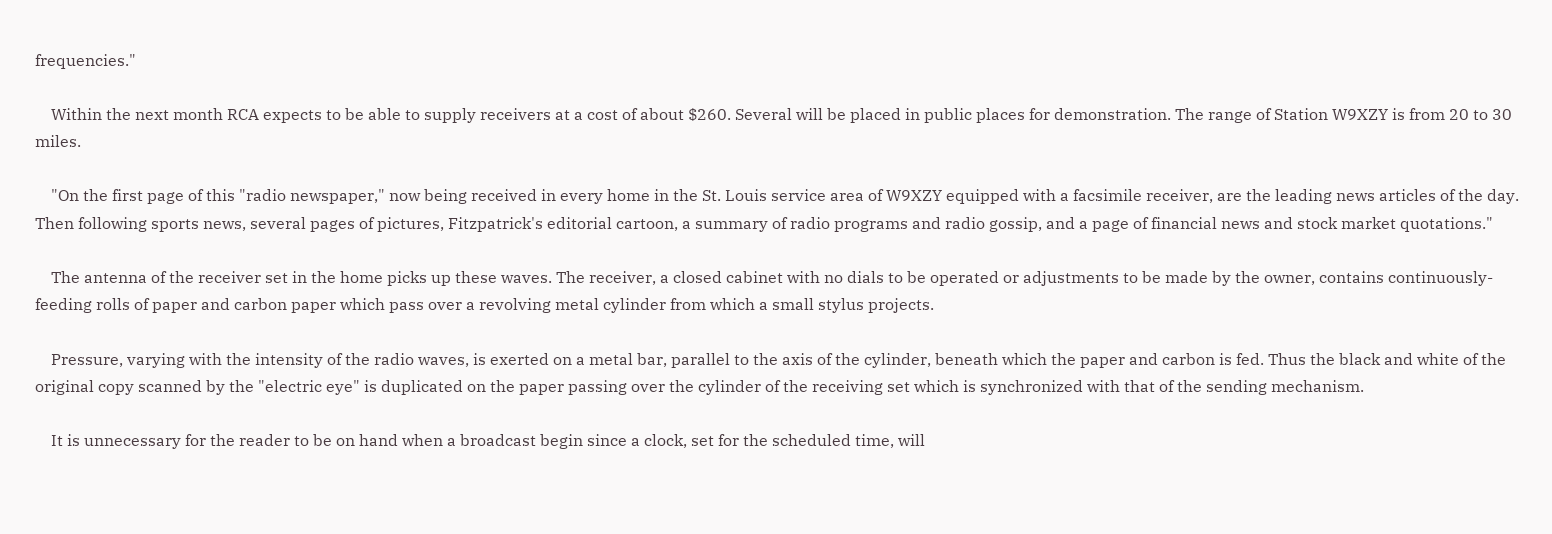frequencies."

    Within the next month RCA expects to be able to supply receivers at a cost of about $260. Several will be placed in public places for demonstration. The range of Station W9XZY is from 20 to 30 miles.

    "On the first page of this "radio newspaper," now being received in every home in the St. Louis service area of W9XZY equipped with a facsimile receiver, are the leading news articles of the day. Then following sports news, several pages of pictures, Fitzpatrick's editorial cartoon, a summary of radio programs and radio gossip, and a page of financial news and stock market quotations."

    The antenna of the receiver set in the home picks up these waves. The receiver, a closed cabinet with no dials to be operated or adjustments to be made by the owner, contains continuously-feeding rolls of paper and carbon paper which pass over a revolving metal cylinder from which a small stylus projects.

    Pressure, varying with the intensity of the radio waves, is exerted on a metal bar, parallel to the axis of the cylinder, beneath which the paper and carbon is fed. Thus the black and white of the original copy scanned by the "electric eye" is duplicated on the paper passing over the cylinder of the receiving set which is synchronized with that of the sending mechanism.

    It is unnecessary for the reader to be on hand when a broadcast begin since a clock, set for the scheduled time, will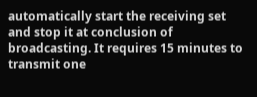automatically start the receiving set and stop it at conclusion of broadcasting. It requires 15 minutes to transmit one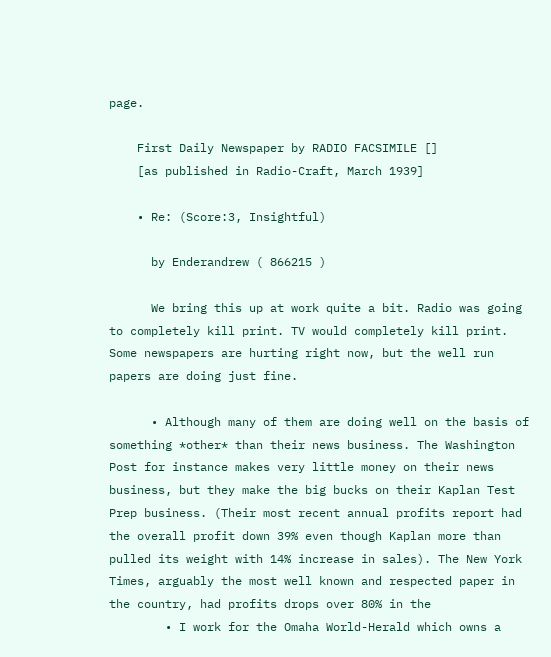page.

    First Daily Newspaper by RADIO FACSIMILE []
    [as published in Radio-Craft, March 1939]

    • Re: (Score:3, Insightful)

      by Enderandrew ( 866215 )

      We bring this up at work quite a bit. Radio was going to completely kill print. TV would completely kill print. Some newspapers are hurting right now, but the well run papers are doing just fine.

      • Although many of them are doing well on the basis of something *other* than their news business. The Washington Post for instance makes very little money on their news business, but they make the big bucks on their Kaplan Test Prep business. (Their most recent annual profits report had the overall profit down 39% even though Kaplan more than pulled its weight with 14% increase in sales). The New York Times, arguably the most well known and respected paper in the country, had profits drops over 80% in the
        • I work for the Omaha World-Herald which owns a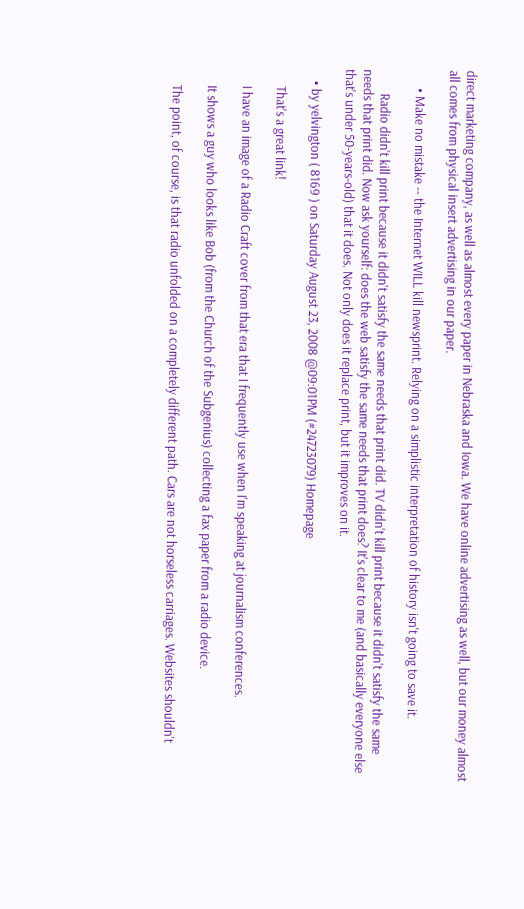direct marketing company, as well as almost every paper in Nebraska and Iowa. We have online advertising as well, but our money almost all comes from physical insert advertising in our paper.

      • Make no mistake -- the Internet WILL kill newsprint. Relying on a simplistic interpretation of history isn't going to save it.

        Radio didn't kill print because it didn't satisfy the same needs that print did. TV didn't kill print because it didn't satisfy the same needs that print did. Now ask yourself: does the web satisfy the same needs that print does? It's clear to me (and basically everyone else that's under 50-years-old) that it does. Not only does it replace print, but it improves on it.

    • by yelvington ( 8169 ) on Saturday August 23, 2008 @09:01PM (#24723079) Homepage

      That's a great link!

      I have an image of a Radio Craft cover from that era that I frequently use when I'm speaking at journalism conferences.

      It shows a guy who looks like Bob (from the Church of the Subgenius) collecting a fax paper from a radio device.

      The point, of course, is that radio unfolded on a completely different path. Cars are not horseless carriages. Websites shouldn't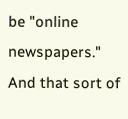be "online newspapers." And that sort of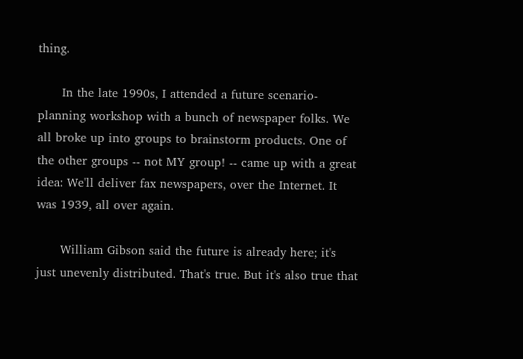thing.

      In the late 1990s, I attended a future scenario-planning workshop with a bunch of newspaper folks. We all broke up into groups to brainstorm products. One of the other groups -- not MY group! -- came up with a great idea: We'll deliver fax newspapers, over the Internet. It was 1939, all over again.

      William Gibson said the future is already here; it's just unevenly distributed. That's true. But it's also true that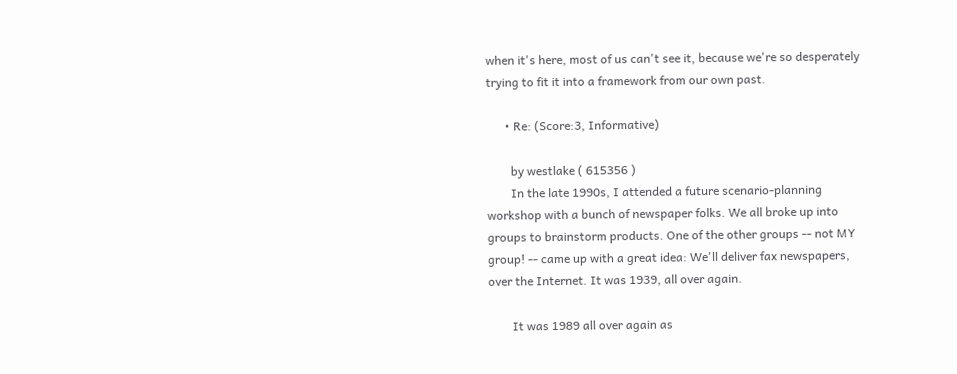when it's here, most of us can't see it, because we're so desperately trying to fit it into a framework from our own past.

      • Re: (Score:3, Informative)

        by westlake ( 615356 )
        In the late 1990s, I attended a future scenario-planning workshop with a bunch of newspaper folks. We all broke up into groups to brainstorm products. One of the other groups -- not MY group! -- came up with a great idea: We'll deliver fax newspapers, over the Internet. It was 1939, all over again.

        It was 1989 all over again as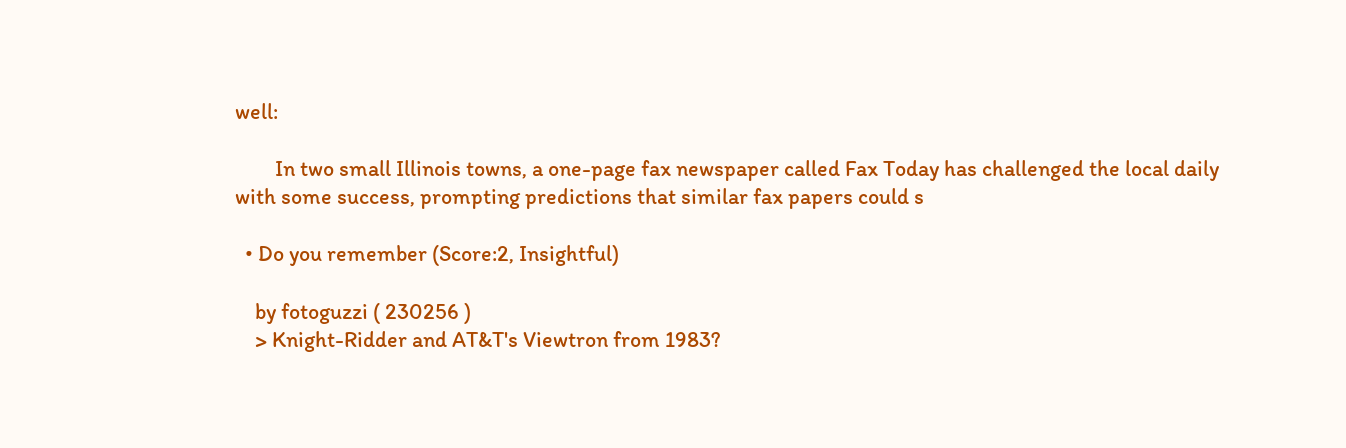well:

        In two small Illinois towns, a one-page fax newspaper called Fax Today has challenged the local daily with some success, prompting predictions that similar fax papers could s

  • Do you remember (Score:2, Insightful)

    by fotoguzzi ( 230256 )
    > Knight-Ridder and AT&T's Viewtron from 1983?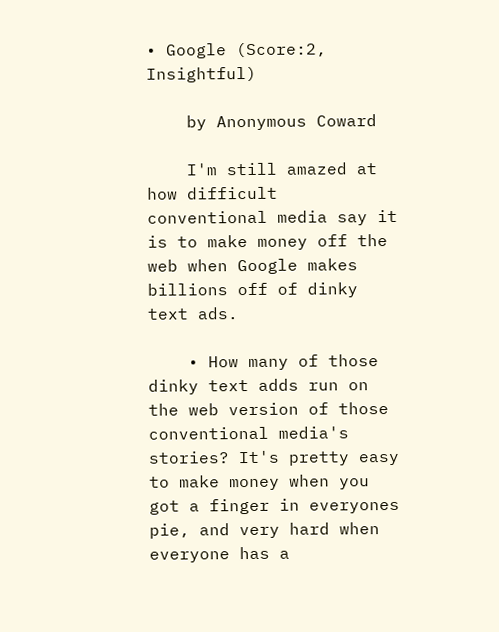• Google (Score:2, Insightful)

    by Anonymous Coward

    I'm still amazed at how difficult conventional media say it is to make money off the web when Google makes billions off of dinky text ads.

    • How many of those dinky text adds run on the web version of those conventional media's stories? It's pretty easy to make money when you got a finger in everyones pie, and very hard when everyone has a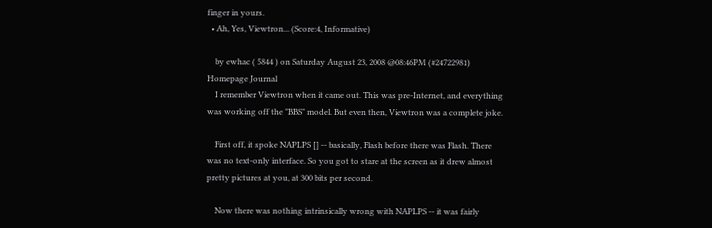finger in yours.
  • Ah, Yes, Viewtron... (Score:4, Informative)

    by ewhac ( 5844 ) on Saturday August 23, 2008 @08:46PM (#24722981) Homepage Journal
    I remember Viewtron when it came out. This was pre-Internet, and everything was working off the "BBS" model. But even then, Viewtron was a complete joke.

    First off, it spoke NAPLPS [] -- basically, Flash before there was Flash. There was no text-only interface. So you got to stare at the screen as it drew almost pretty pictures at you, at 300 bits per second.

    Now there was nothing intrinsically wrong with NAPLPS -- it was fairly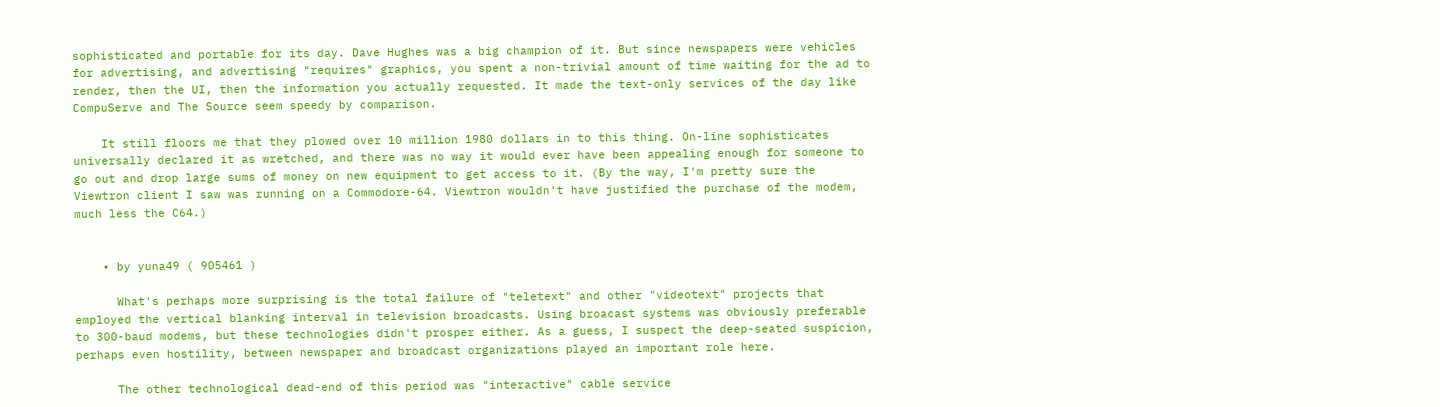sophisticated and portable for its day. Dave Hughes was a big champion of it. But since newspapers were vehicles for advertising, and advertising "requires" graphics, you spent a non-trivial amount of time waiting for the ad to render, then the UI, then the information you actually requested. It made the text-only services of the day like CompuServe and The Source seem speedy by comparison.

    It still floors me that they plowed over 10 million 1980 dollars in to this thing. On-line sophisticates universally declared it as wretched, and there was no way it would ever have been appealing enough for someone to go out and drop large sums of money on new equipment to get access to it. (By the way, I'm pretty sure the Viewtron client I saw was running on a Commodore-64. Viewtron wouldn't have justified the purchase of the modem, much less the C64.)


    • by yuna49 ( 905461 )

      What's perhaps more surprising is the total failure of "teletext" and other "videotext" projects that employed the vertical blanking interval in television broadcasts. Using broacast systems was obviously preferable to 300-baud modems, but these technologies didn't prosper either. As a guess, I suspect the deep-seated suspicion, perhaps even hostility, between newspaper and broadcast organizations played an important role here.

      The other technological dead-end of this period was "interactive" cable service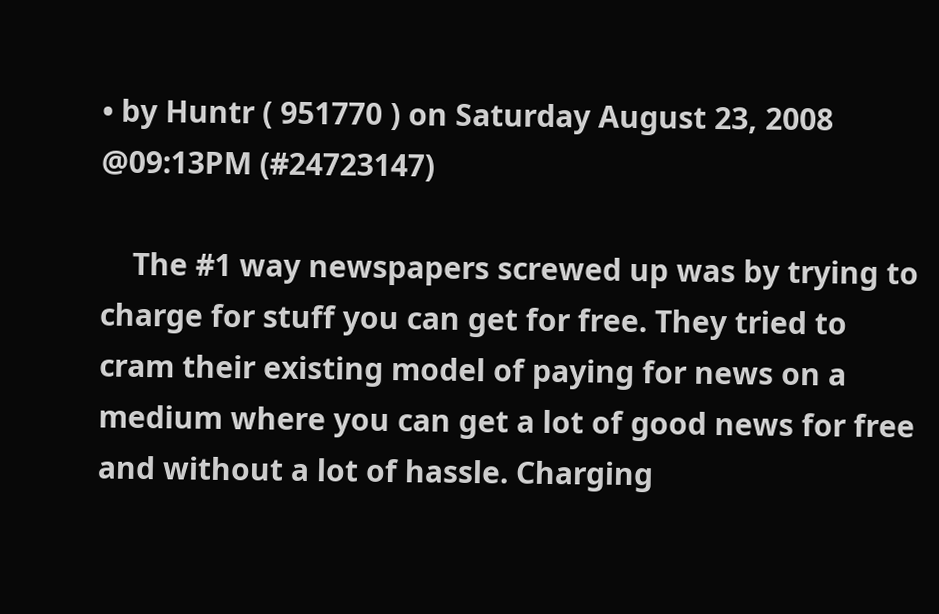• by Huntr ( 951770 ) on Saturday August 23, 2008 @09:13PM (#24723147)

    The #1 way newspapers screwed up was by trying to charge for stuff you can get for free. They tried to cram their existing model of paying for news on a medium where you can get a lot of good news for free and without a lot of hassle. Charging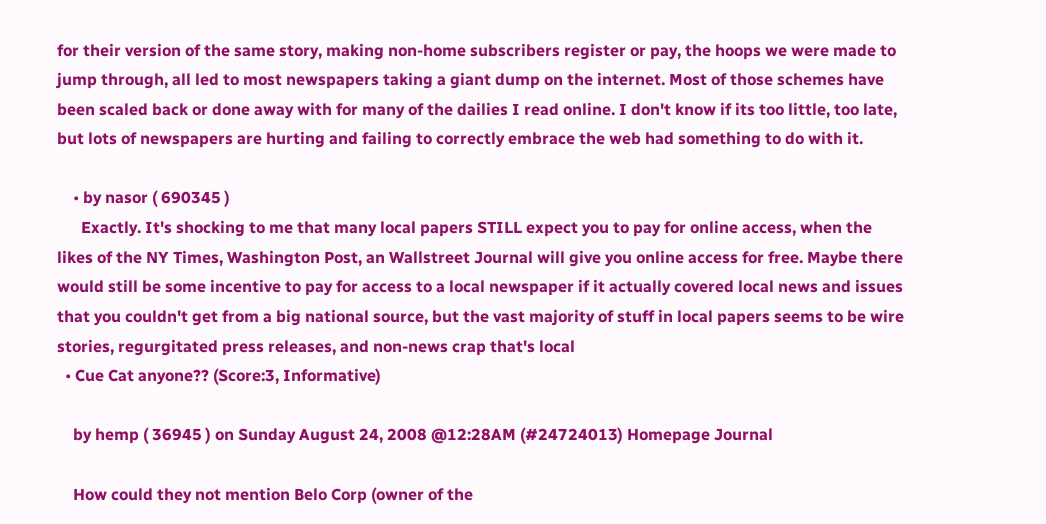for their version of the same story, making non-home subscribers register or pay, the hoops we were made to jump through, all led to most newspapers taking a giant dump on the internet. Most of those schemes have been scaled back or done away with for many of the dailies I read online. I don't know if its too little, too late, but lots of newspapers are hurting and failing to correctly embrace the web had something to do with it.

    • by nasor ( 690345 )
      Exactly. It's shocking to me that many local papers STILL expect you to pay for online access, when the likes of the NY Times, Washington Post, an Wallstreet Journal will give you online access for free. Maybe there would still be some incentive to pay for access to a local newspaper if it actually covered local news and issues that you couldn't get from a big national source, but the vast majority of stuff in local papers seems to be wire stories, regurgitated press releases, and non-news crap that's local
  • Cue Cat anyone?? (Score:3, Informative)

    by hemp ( 36945 ) on Sunday August 24, 2008 @12:28AM (#24724013) Homepage Journal

    How could they not mention Belo Corp (owner of the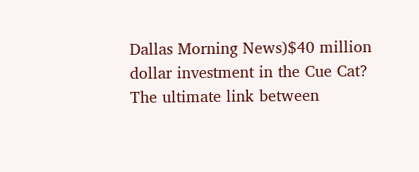Dallas Morning News)$40 million dollar investment in the Cue Cat? The ultimate link between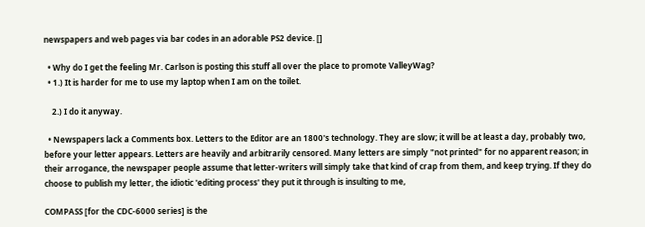newspapers and web pages via bar codes in an adorable PS2 device. []

  • Why do I get the feeling Mr. Carlson is posting this stuff all over the place to promote ValleyWag?
  • 1.) It is harder for me to use my laptop when I am on the toilet.

    2.) I do it anyway.

  • Newspapers lack a Comments box. Letters to the Editor are an 1800's technology. They are slow; it will be at least a day, probably two, before your letter appears. Letters are heavily and arbitrarily censored. Many letters are simply "not printed" for no apparent reason; in their arrogance, the newspaper people assume that letter-writers will simply take that kind of crap from them, and keep trying. If they do choose to publish my letter, the idiotic 'editing process' they put it through is insulting to me,

COMPASS [for the CDC-6000 series] is the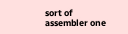sort of assembler one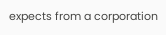expects from a corporation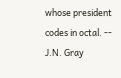whose president codes in octal. -- J.N. Gray